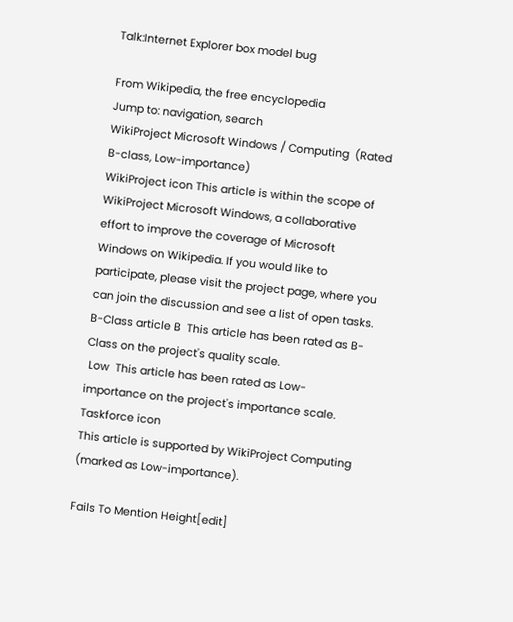Talk:Internet Explorer box model bug

From Wikipedia, the free encyclopedia
Jump to: navigation, search
WikiProject Microsoft Windows / Computing  (Rated B-class, Low-importance)
WikiProject icon This article is within the scope of WikiProject Microsoft Windows, a collaborative effort to improve the coverage of Microsoft Windows on Wikipedia. If you would like to participate, please visit the project page, where you can join the discussion and see a list of open tasks.
B-Class article B  This article has been rated as B-Class on the project's quality scale.
 Low  This article has been rated as Low-importance on the project's importance scale.
Taskforce icon
This article is supported by WikiProject Computing (marked as Low-importance).

Fails To Mention Height[edit]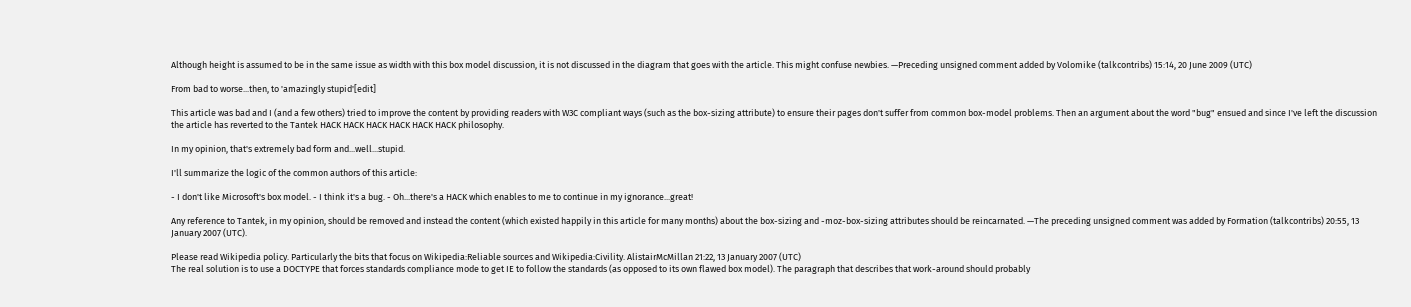Although height is assumed to be in the same issue as width with this box model discussion, it is not discussed in the diagram that goes with the article. This might confuse newbies. —Preceding unsigned comment added by Volomike (talkcontribs) 15:14, 20 June 2009 (UTC)

From bad to worse...then, to 'amazingly stupid'[edit]

This article was bad and I (and a few others) tried to improve the content by providing readers with W3C compliant ways (such as the box-sizing attribute) to ensure their pages don't suffer from common box-model problems. Then an argument about the word "bug" ensued and since I've left the discussion the article has reverted to the Tantek HACK HACK HACK HACK HACK HACK philosophy.

In my opinion, that's extremely bad form and...well...stupid.

I'll summarize the logic of the common authors of this article:

- I don't like Microsoft's box model. - I think it's a bug. - Oh...there's a HACK which enables to me to continue in my ignorance...great!

Any reference to Tantek, in my opinion, should be removed and instead the content (which existed happily in this article for many months) about the box-sizing and -moz-box-sizing attributes should be reincarnated. —The preceding unsigned comment was added by Formation (talkcontribs) 20:55, 13 January 2007 (UTC).

Please read Wikipedia policy. Particularly the bits that focus on Wikipedia:Reliable sources and Wikipedia:Civility. AlistairMcMillan 21:22, 13 January 2007 (UTC)
The real solution is to use a DOCTYPE that forces standards compliance mode to get IE to follow the standards (as opposed to its own flawed box model). The paragraph that describes that work-around should probably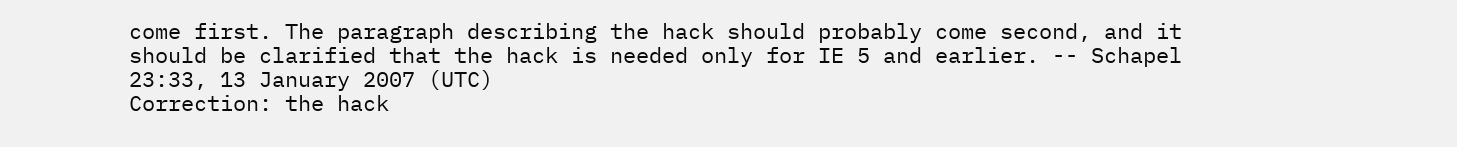come first. The paragraph describing the hack should probably come second, and it should be clarified that the hack is needed only for IE 5 and earlier. -- Schapel 23:33, 13 January 2007 (UTC)
Correction: the hack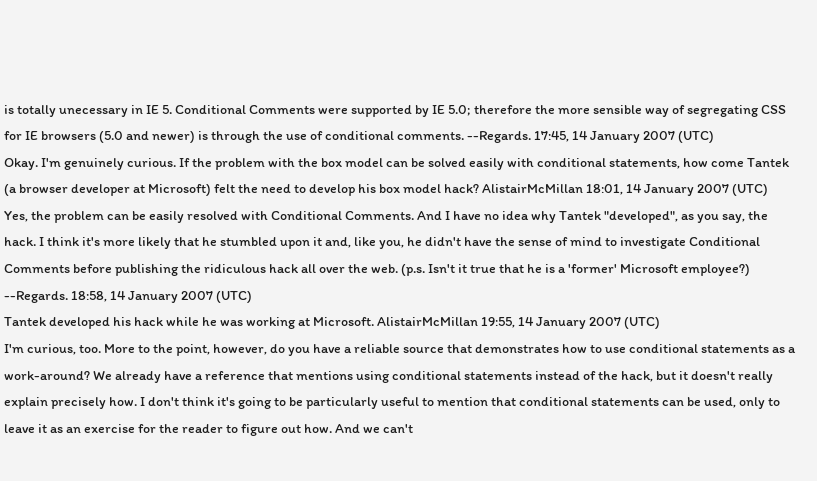is totally unecessary in IE 5. Conditional Comments were supported by IE 5.0; therefore the more sensible way of segregating CSS for IE browsers (5.0 and newer) is through the use of conditional comments. --Regards. 17:45, 14 January 2007 (UTC)
Okay. I'm genuinely curious. If the problem with the box model can be solved easily with conditional statements, how come Tantek (a browser developer at Microsoft) felt the need to develop his box model hack? AlistairMcMillan 18:01, 14 January 2007 (UTC)
Yes, the problem can be easily resolved with Conditional Comments. And I have no idea why Tantek "developed", as you say, the hack. I think it's more likely that he stumbled upon it and, like you, he didn't have the sense of mind to investigate Conditional Comments before publishing the ridiculous hack all over the web. (p.s. Isn't it true that he is a 'former' Microsoft employee?) --Regards. 18:58, 14 January 2007 (UTC)
Tantek developed his hack while he was working at Microsoft. AlistairMcMillan 19:55, 14 January 2007 (UTC)
I'm curious, too. More to the point, however, do you have a reliable source that demonstrates how to use conditional statements as a work-around? We already have a reference that mentions using conditional statements instead of the hack, but it doesn't really explain precisely how. I don't think it's going to be particularly useful to mention that conditional statements can be used, only to leave it as an exercise for the reader to figure out how. And we can't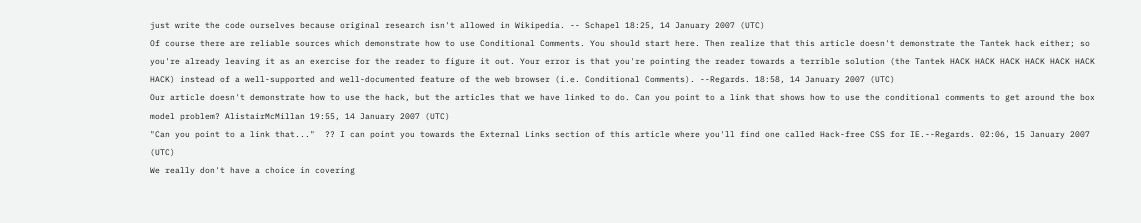just write the code ourselves because original research isn't allowed in Wikipedia. -- Schapel 18:25, 14 January 2007 (UTC)
Of course there are reliable sources which demonstrate how to use Conditional Comments. You should start here. Then realize that this article doesn't demonstrate the Tantek hack either; so you're already leaving it as an exercise for the reader to figure it out. Your error is that you're pointing the reader towards a terrible solution (the Tantek HACK HACK HACK HACK HACK HACK HACK) instead of a well-supported and well-documented feature of the web browser (i.e. Conditional Comments). --Regards. 18:58, 14 January 2007 (UTC)
Our article doesn't demonstrate how to use the hack, but the articles that we have linked to do. Can you point to a link that shows how to use the conditional comments to get around the box model problem? AlistairMcMillan 19:55, 14 January 2007 (UTC)
"Can you point to a link that..."  ?? I can point you towards the External Links section of this article where you'll find one called Hack-free CSS for IE.--Regards. 02:06, 15 January 2007 (UTC)
We really don't have a choice in covering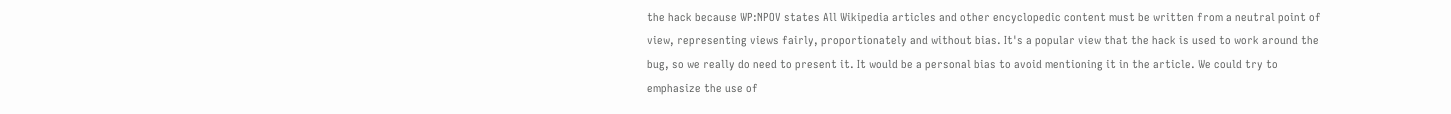the hack because WP:NPOV states All Wikipedia articles and other encyclopedic content must be written from a neutral point of view, representing views fairly, proportionately and without bias. It's a popular view that the hack is used to work around the bug, so we really do need to present it. It would be a personal bias to avoid mentioning it in the article. We could try to emphasize the use of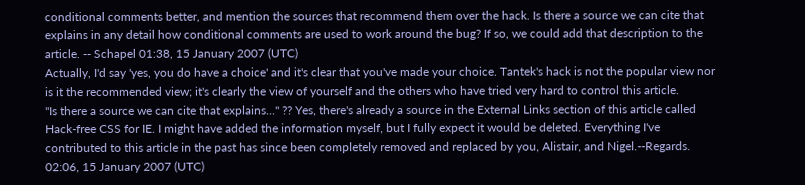conditional comments better, and mention the sources that recommend them over the hack. Is there a source we can cite that explains in any detail how conditional comments are used to work around the bug? If so, we could add that description to the article. -- Schapel 01:38, 15 January 2007 (UTC)
Actually, I'd say 'yes, you do have a choice' and it's clear that you've made your choice. Tantek's hack is not the popular view nor is it the recommended view; it's clearly the view of yourself and the others who have tried very hard to control this article.
"Is there a source we can cite that explains..." ?? Yes, there's already a source in the External Links section of this article called Hack-free CSS for IE. I might have added the information myself, but I fully expect it would be deleted. Everything I've contributed to this article in the past has since been completely removed and replaced by you, Alistair, and Nigel.--Regards. 02:06, 15 January 2007 (UTC)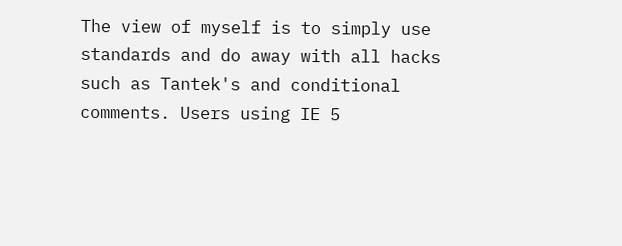The view of myself is to simply use standards and do away with all hacks such as Tantek's and conditional comments. Users using IE 5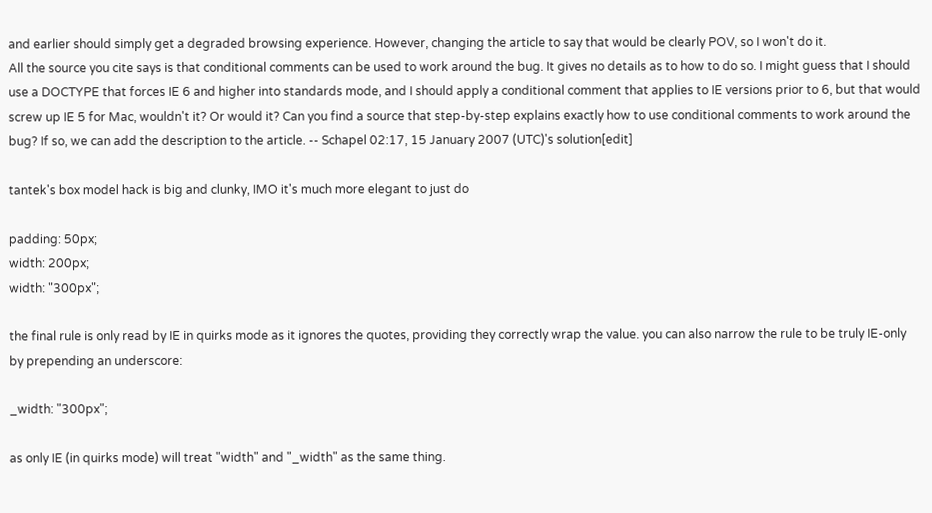and earlier should simply get a degraded browsing experience. However, changing the article to say that would be clearly POV, so I won't do it.
All the source you cite says is that conditional comments can be used to work around the bug. It gives no details as to how to do so. I might guess that I should use a DOCTYPE that forces IE 6 and higher into standards mode, and I should apply a conditional comment that applies to IE versions prior to 6, but that would screw up IE 5 for Mac, wouldn't it? Or would it? Can you find a source that step-by-step explains exactly how to use conditional comments to work around the bug? If so, we can add the description to the article. -- Schapel 02:17, 15 January 2007 (UTC)'s solution[edit]

tantek's box model hack is big and clunky, IMO it's much more elegant to just do

padding: 50px;
width: 200px;
width: "300px";

the final rule is only read by IE in quirks mode as it ignores the quotes, providing they correctly wrap the value. you can also narrow the rule to be truly IE-only by prepending an underscore:

_width: "300px";

as only IE (in quirks mode) will treat "width" and "_width" as the same thing.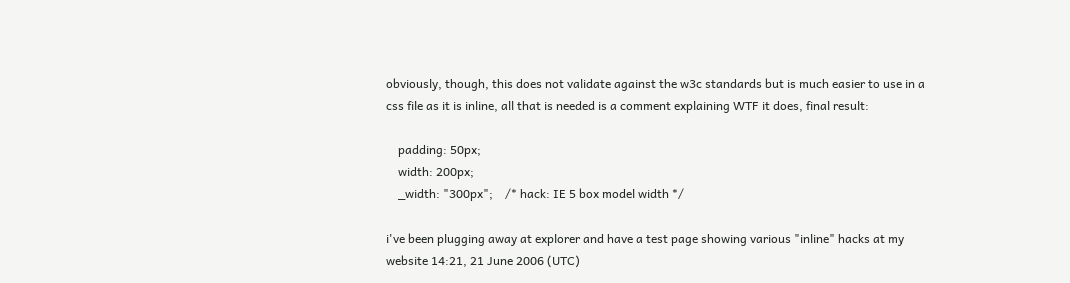obviously, though, this does not validate against the w3c standards but is much easier to use in a css file as it is inline, all that is needed is a comment explaining WTF it does, final result:

    padding: 50px;
    width: 200px;
    _width: "300px";    /* hack: IE 5 box model width */

i've been plugging away at explorer and have a test page showing various "inline" hacks at my website 14:21, 21 June 2006 (UTC)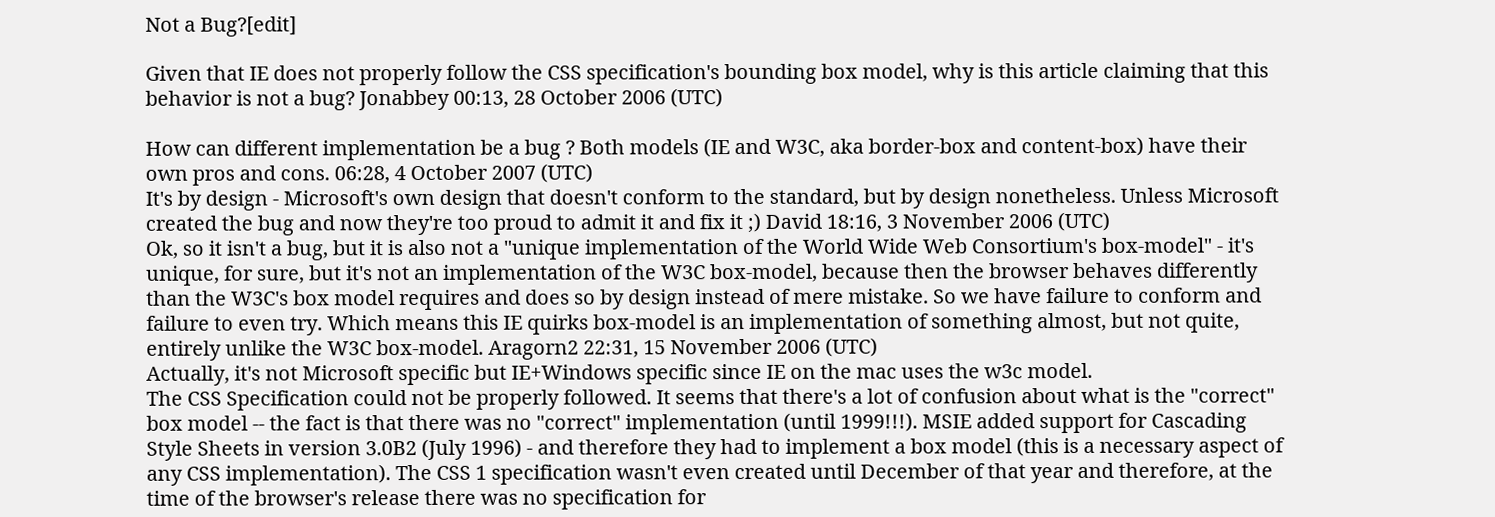Not a Bug?[edit]

Given that IE does not properly follow the CSS specification's bounding box model, why is this article claiming that this behavior is not a bug? Jonabbey 00:13, 28 October 2006 (UTC)

How can different implementation be a bug ? Both models (IE and W3C, aka border-box and content-box) have their own pros and cons. 06:28, 4 October 2007 (UTC)
It's by design - Microsoft's own design that doesn't conform to the standard, but by design nonetheless. Unless Microsoft created the bug and now they're too proud to admit it and fix it ;) David 18:16, 3 November 2006 (UTC)
Ok, so it isn't a bug, but it is also not a "unique implementation of the World Wide Web Consortium's box-model" - it's unique, for sure, but it's not an implementation of the W3C box-model, because then the browser behaves differently than the W3C's box model requires and does so by design instead of mere mistake. So we have failure to conform and failure to even try. Which means this IE quirks box-model is an implementation of something almost, but not quite, entirely unlike the W3C box-model. Aragorn2 22:31, 15 November 2006 (UTC)
Actually, it's not Microsoft specific but IE+Windows specific since IE on the mac uses the w3c model.
The CSS Specification could not be properly followed. It seems that there's a lot of confusion about what is the "correct" box model -- the fact is that there was no "correct" implementation (until 1999!!!). MSIE added support for Cascading Style Sheets in version 3.0B2 (July 1996) - and therefore they had to implement a box model (this is a necessary aspect of any CSS implementation). The CSS 1 specification wasn't even created until December of that year and therefore, at the time of the browser's release there was no specification for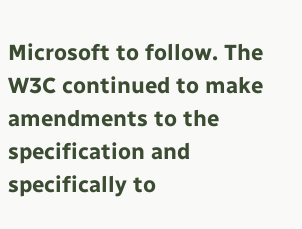Microsoft to follow. The W3C continued to make amendments to the specification and specifically to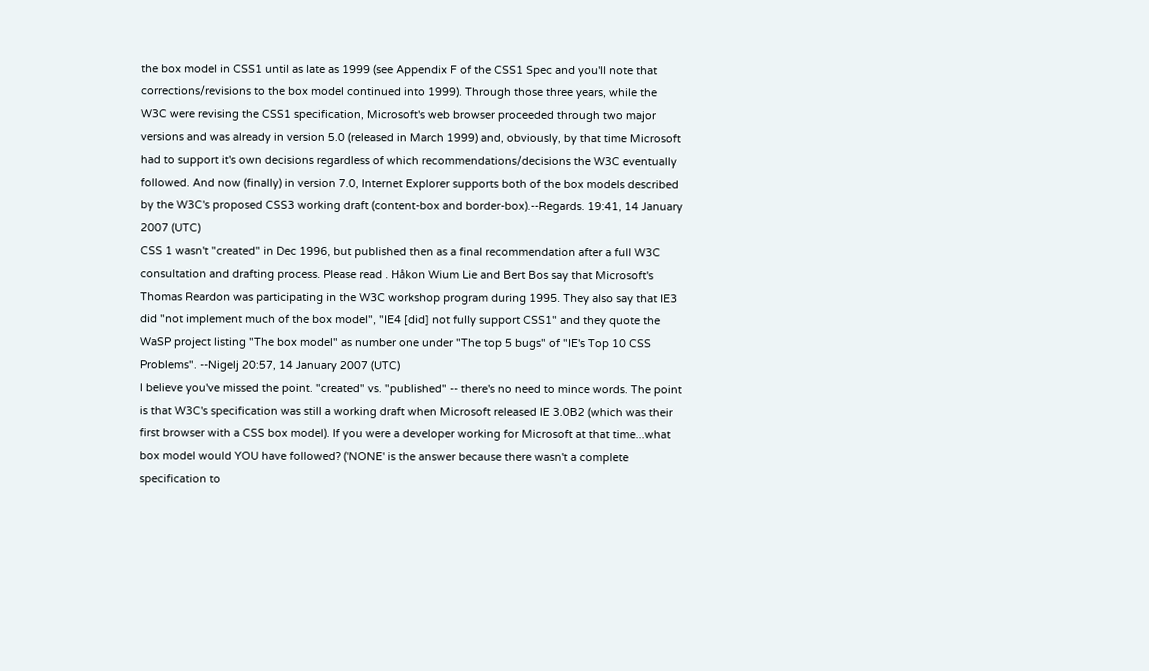the box model in CSS1 until as late as 1999 (see Appendix F of the CSS1 Spec and you'll note that corrections/revisions to the box model continued into 1999). Through those three years, while the W3C were revising the CSS1 specification, Microsoft's web browser proceeded through two major versions and was already in version 5.0 (released in March 1999) and, obviously, by that time Microsoft had to support it's own decisions regardless of which recommendations/decisions the W3C eventually followed. And now (finally) in version 7.0, Internet Explorer supports both of the box models described by the W3C's proposed CSS3 working draft (content-box and border-box).--Regards. 19:41, 14 January 2007 (UTC)
CSS 1 wasn't "created" in Dec 1996, but published then as a final recommendation after a full W3C consultation and drafting process. Please read . Håkon Wium Lie and Bert Bos say that Microsoft's Thomas Reardon was participating in the W3C workshop program during 1995. They also say that IE3 did "not implement much of the box model", "IE4 [did] not fully support CSS1" and they quote the WaSP project listing "The box model" as number one under "The top 5 bugs" of "IE's Top 10 CSS Problems". --Nigelj 20:57, 14 January 2007 (UTC)
I believe you've missed the point. "created" vs. "published" -- there's no need to mince words. The point is that W3C's specification was still a working draft when Microsoft released IE 3.0B2 (which was their first browser with a CSS box model). If you were a developer working for Microsoft at that time...what box model would YOU have followed? ('NONE' is the answer because there wasn't a complete specification to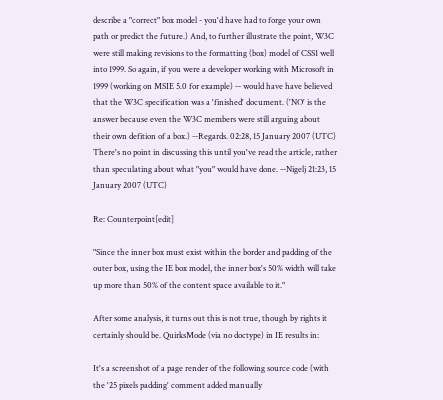describe a "correct" box model - you'd have had to forge your own path or predict the future.) And, to further illustrate the point, W3C were still making revisions to the formatting (box) model of CSS1 well into 1999. So again, if you were a developer working with Microsoft in 1999 (working on MSIE 5.0 for example) -- would have have believed that the W3C specification was a 'finished' document. ('NO' is the answer because even the W3C members were still arguing about their own defition of a box.) --Regards. 02:28, 15 January 2007 (UTC)
There's no point in discussing this until you've read the article, rather than speculating about what "you" would have done. --Nigelj 21:23, 15 January 2007 (UTC)

Re: Counterpoint[edit]

"Since the inner box must exist within the border and padding of the outer box, using the IE box model, the inner box's 50% width will take up more than 50% of the content space available to it."

After some analysis, it turns out this is not true, though by rights it certainly should be. QuirksMode (via no doctype) in IE results in:

It's a screenshot of a page render of the following source code (with the '25 pixels padding' comment added manually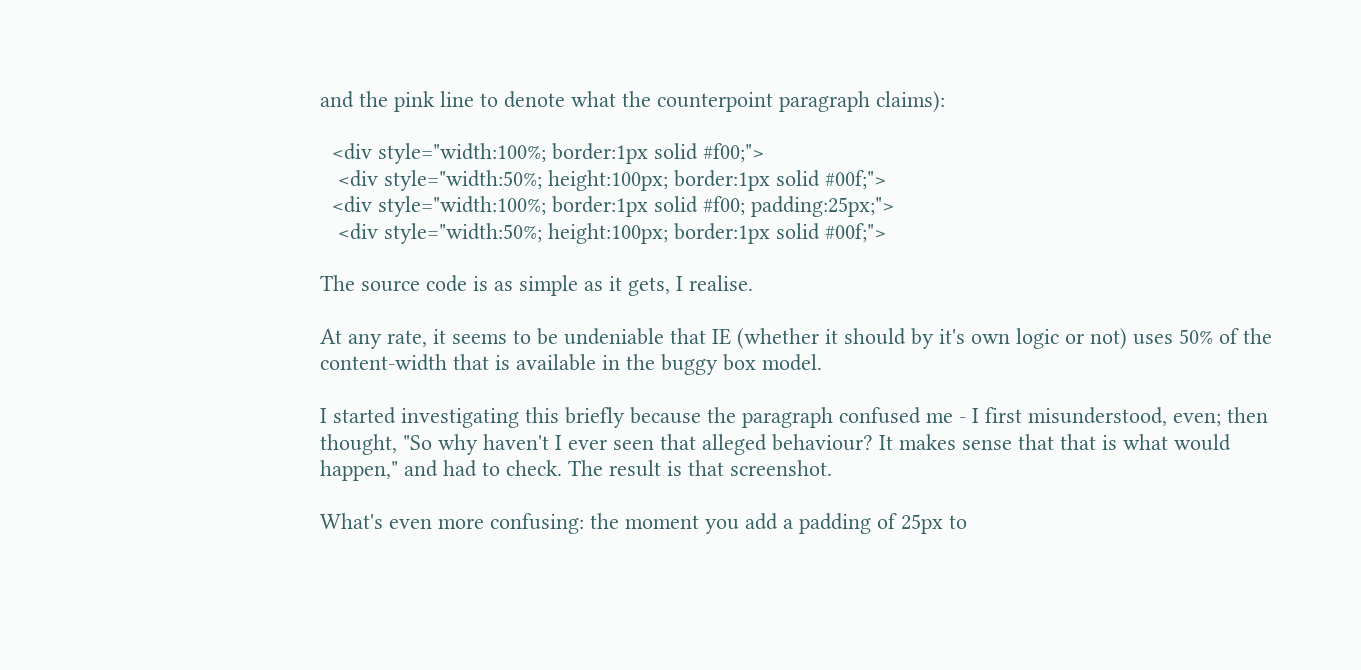and the pink line to denote what the counterpoint paragraph claims):

  <div style="width:100%; border:1px solid #f00;">
   <div style="width:50%; height:100px; border:1px solid #00f;">
  <div style="width:100%; border:1px solid #f00; padding:25px;">
   <div style="width:50%; height:100px; border:1px solid #00f;">

The source code is as simple as it gets, I realise.

At any rate, it seems to be undeniable that IE (whether it should by it's own logic or not) uses 50% of the content-width that is available in the buggy box model.

I started investigating this briefly because the paragraph confused me - I first misunderstood, even; then thought, "So why haven't I ever seen that alleged behaviour? It makes sense that that is what would happen," and had to check. The result is that screenshot.

What's even more confusing: the moment you add a padding of 25px to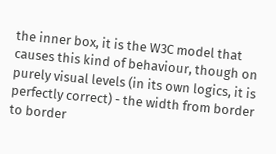the inner box, it is the W3C model that causes this kind of behaviour, though on purely visual levels (in its own logics, it is perfectly correct) - the width from border to border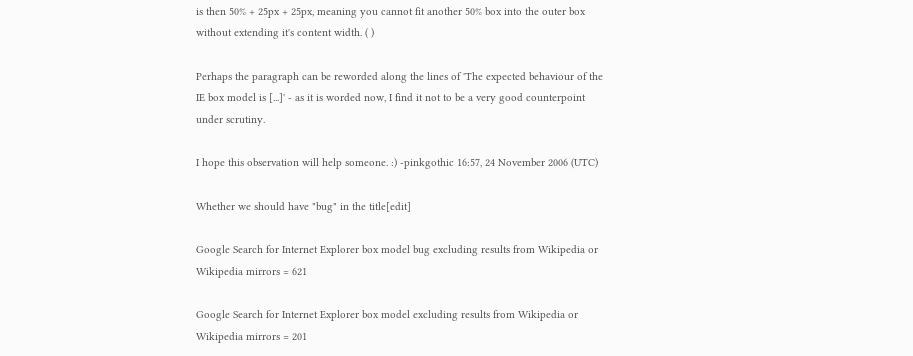is then 50% + 25px + 25px, meaning you cannot fit another 50% box into the outer box without extending it's content width. ( )

Perhaps the paragraph can be reworded along the lines of 'The expected behaviour of the IE box model is [...]' - as it is worded now, I find it not to be a very good counterpoint under scrutiny.

I hope this observation will help someone. :) -pinkgothic 16:57, 24 November 2006 (UTC)

Whether we should have "bug" in the title[edit]

Google Search for Internet Explorer box model bug excluding results from Wikipedia or Wikipedia mirrors = 621

Google Search for Internet Explorer box model excluding results from Wikipedia or Wikipedia mirrors = 201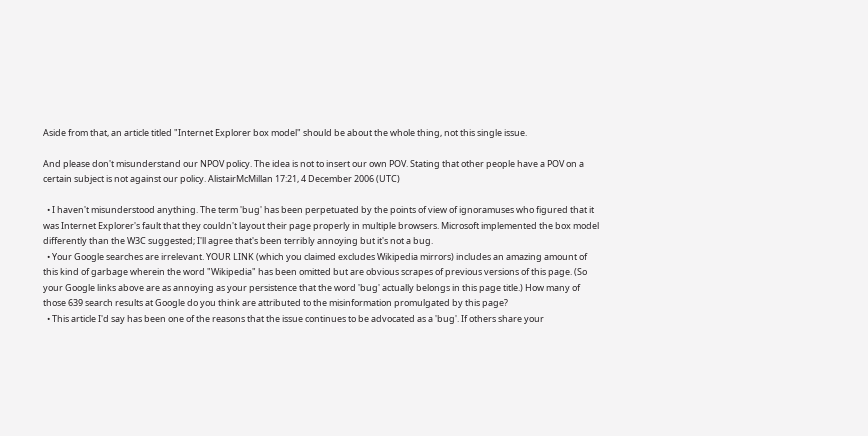Aside from that, an article titled "Internet Explorer box model" should be about the whole thing, not this single issue.

And please don't misunderstand our NPOV policy. The idea is not to insert our own POV. Stating that other people have a POV on a certain subject is not against our policy. AlistairMcMillan 17:21, 4 December 2006 (UTC)

  • I haven't misunderstood anything. The term 'bug' has been perpetuated by the points of view of ignoramuses who figured that it was Internet Explorer's fault that they couldn't layout their page properly in multiple browsers. Microsoft implemented the box model differently than the W3C suggested; I'll agree that's been terribly annoying but it's not a bug.
  • Your Google searches are irrelevant. YOUR LINK (which you claimed excludes Wikipedia mirrors) includes an amazing amount of this kind of garbage wherein the word "Wikipedia" has been omitted but are obvious scrapes of previous versions of this page. (So your Google links above are as annoying as your persistence that the word 'bug' actually belongs in this page title.) How many of those 639 search results at Google do you think are attributed to the misinformation promulgated by this page?
  • This article I'd say has been one of the reasons that the issue continues to be advocated as a 'bug'. If others share your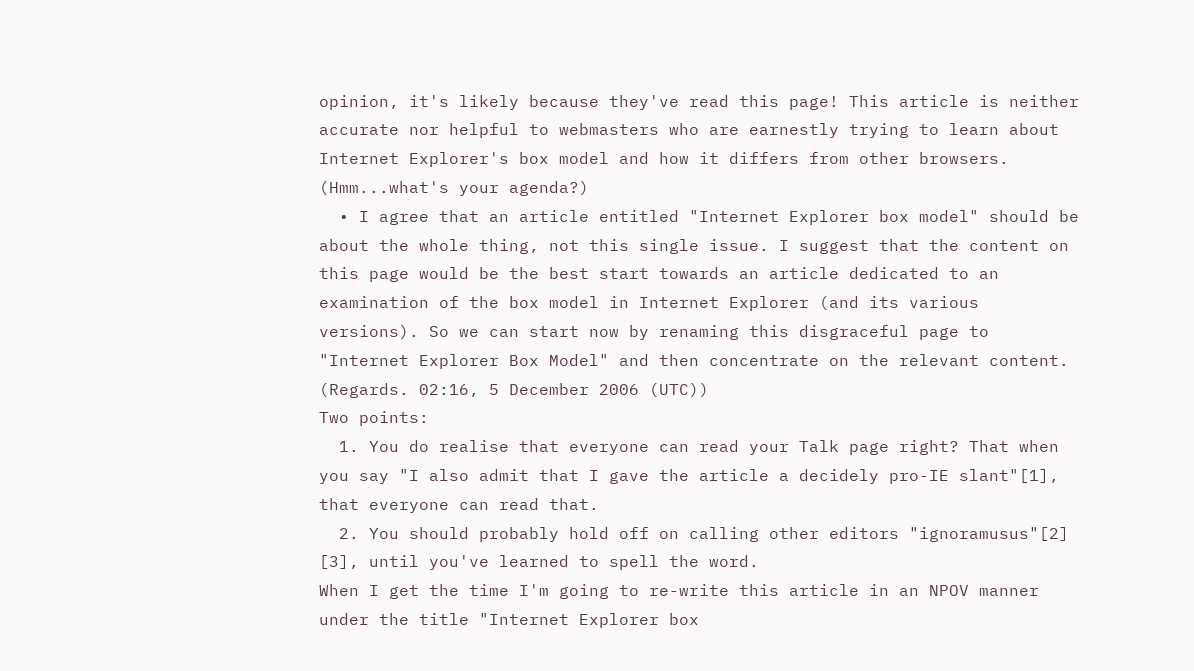opinion, it's likely because they've read this page! This article is neither accurate nor helpful to webmasters who are earnestly trying to learn about Internet Explorer's box model and how it differs from other browsers. (Hmm...what's your agenda?)
  • I agree that an article entitled "Internet Explorer box model" should be about the whole thing, not this single issue. I suggest that the content on this page would be the best start towards an article dedicated to an examination of the box model in Internet Explorer (and its various versions). So we can start now by renaming this disgraceful page to "Internet Explorer Box Model" and then concentrate on the relevant content. (Regards. 02:16, 5 December 2006 (UTC))
Two points:
  1. You do realise that everyone can read your Talk page right? That when you say "I also admit that I gave the article a decidely pro-IE slant"[1], that everyone can read that.
  2. You should probably hold off on calling other editors "ignoramusus"[2] [3], until you've learned to spell the word.
When I get the time I'm going to re-write this article in an NPOV manner under the title "Internet Explorer box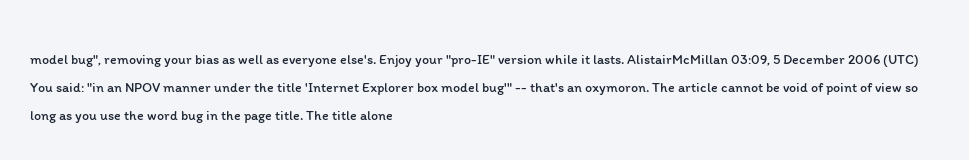model bug", removing your bias as well as everyone else's. Enjoy your "pro-IE" version while it lasts. AlistairMcMillan 03:09, 5 December 2006 (UTC)
You said: "in an NPOV manner under the title 'Internet Explorer box model bug'" -- that's an oxymoron. The article cannot be void of point of view so long as you use the word bug in the page title. The title alone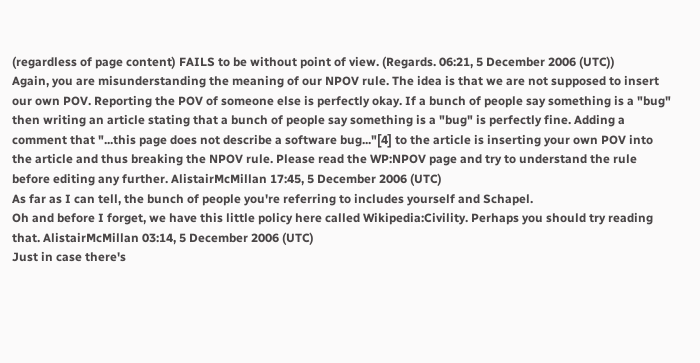(regardless of page content) FAILS to be without point of view. (Regards. 06:21, 5 December 2006 (UTC))
Again, you are misunderstanding the meaning of our NPOV rule. The idea is that we are not supposed to insert our own POV. Reporting the POV of someone else is perfectly okay. If a bunch of people say something is a "bug" then writing an article stating that a bunch of people say something is a "bug" is perfectly fine. Adding a comment that "...this page does not describe a software bug..."[4] to the article is inserting your own POV into the article and thus breaking the NPOV rule. Please read the WP:NPOV page and try to understand the rule before editing any further. AlistairMcMillan 17:45, 5 December 2006 (UTC)
As far as I can tell, the bunch of people you're referring to includes yourself and Schapel.
Oh and before I forget, we have this little policy here called Wikipedia:Civility. Perhaps you should try reading that. AlistairMcMillan 03:14, 5 December 2006 (UTC)
Just in case there's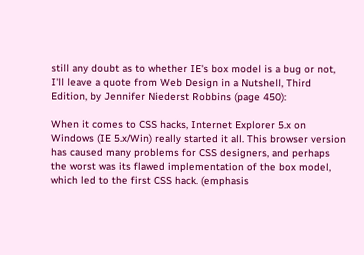still any doubt as to whether IE's box model is a bug or not, I'll leave a quote from Web Design in a Nutshell, Third Edition, by Jennifer Niederst Robbins (page 450):

When it comes to CSS hacks, Internet Explorer 5.x on Windows (IE 5.x/Win) really started it all. This browser version has caused many problems for CSS designers, and perhaps the worst was its flawed implementation of the box model, which led to the first CSS hack. (emphasis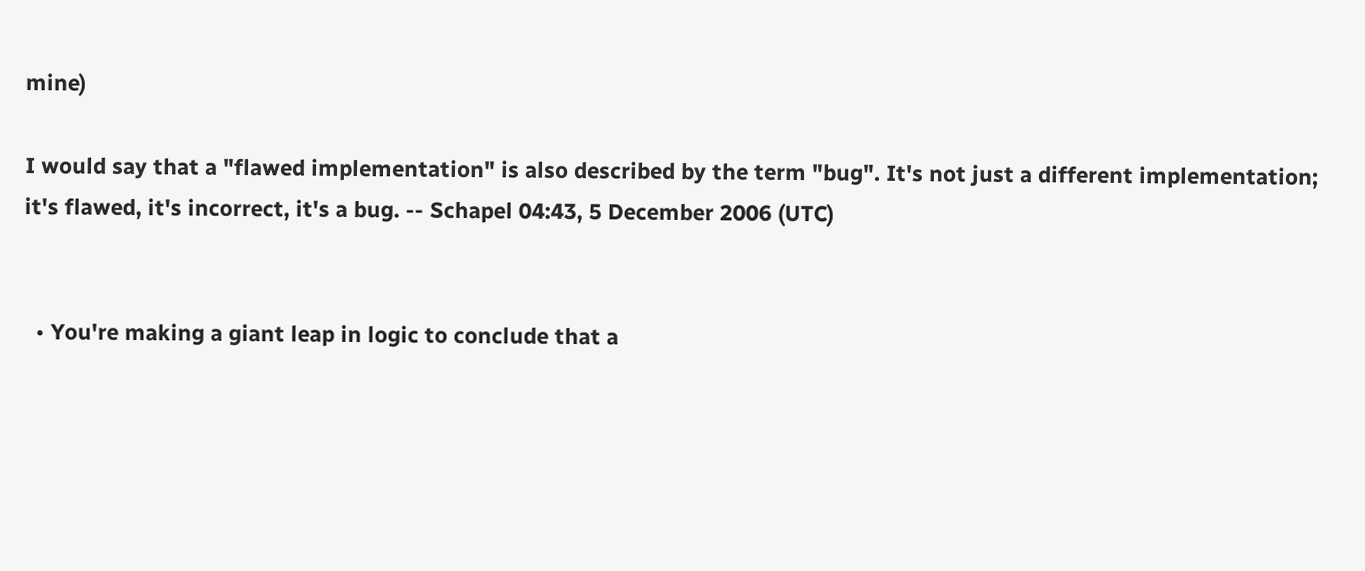mine)

I would say that a "flawed implementation" is also described by the term "bug". It's not just a different implementation; it's flawed, it's incorrect, it's a bug. -- Schapel 04:43, 5 December 2006 (UTC)


  • You're making a giant leap in logic to conclude that a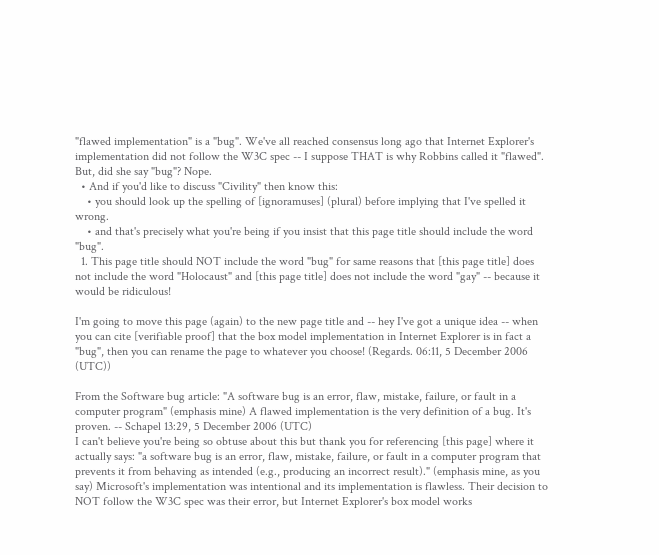"flawed implementation" is a "bug". We've all reached consensus long ago that Internet Explorer's implementation did not follow the W3C spec -- I suppose THAT is why Robbins called it "flawed". But, did she say "bug"? Nope.
  • And if you'd like to discuss "Civility" then know this:
    • you should look up the spelling of [ignoramuses] (plural) before implying that I've spelled it wrong.
    • and that's precisely what you're being if you insist that this page title should include the word "bug".
  1. This page title should NOT include the word "bug" for same reasons that [this page title] does not include the word "Holocaust" and [this page title] does not include the word "gay" -- because it would be ridiculous!

I'm going to move this page (again) to the new page title and -- hey I've got a unique idea -- when you can cite [verifiable proof] that the box model implementation in Internet Explorer is in fact a "bug", then you can rename the page to whatever you choose! (Regards. 06:11, 5 December 2006 (UTC))

From the Software bug article: "A software bug is an error, flaw, mistake, failure, or fault in a computer program" (emphasis mine) A flawed implementation is the very definition of a bug. It's proven. -- Schapel 13:29, 5 December 2006 (UTC)
I can't believe you're being so obtuse about this but thank you for referencing [this page] where it actually says: "a software bug is an error, flaw, mistake, failure, or fault in a computer program that prevents it from behaving as intended (e.g., producing an incorrect result)." (emphasis mine, as you say) Microsoft's implementation was intentional and its implementation is flawless. Their decision to NOT follow the W3C spec was their error, but Internet Explorer's box model works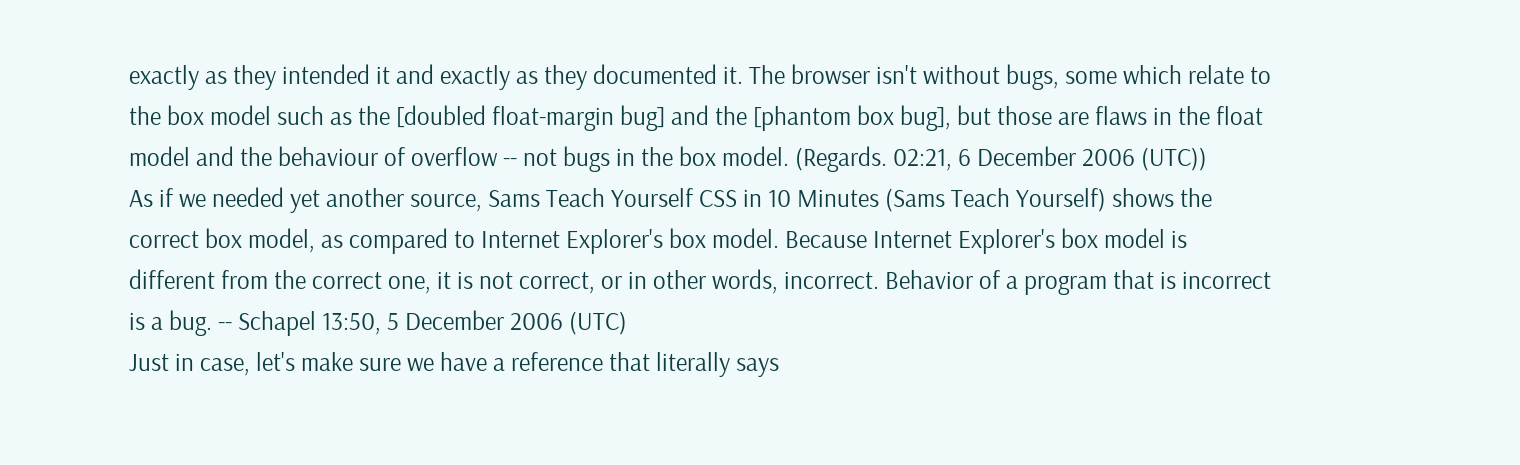exactly as they intended it and exactly as they documented it. The browser isn't without bugs, some which relate to the box model such as the [doubled float-margin bug] and the [phantom box bug], but those are flaws in the float model and the behaviour of overflow -- not bugs in the box model. (Regards. 02:21, 6 December 2006 (UTC))
As if we needed yet another source, Sams Teach Yourself CSS in 10 Minutes (Sams Teach Yourself) shows the correct box model, as compared to Internet Explorer's box model. Because Internet Explorer's box model is different from the correct one, it is not correct, or in other words, incorrect. Behavior of a program that is incorrect is a bug. -- Schapel 13:50, 5 December 2006 (UTC)
Just in case, let's make sure we have a reference that literally says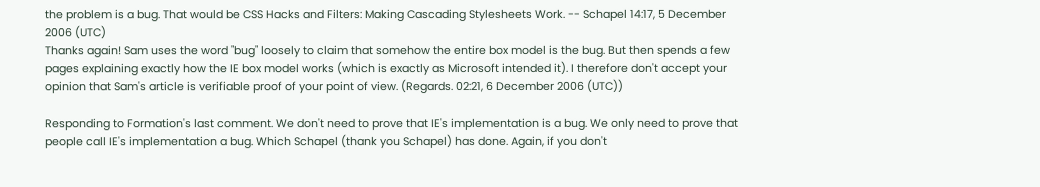the problem is a bug. That would be CSS Hacks and Filters: Making Cascading Stylesheets Work. -- Schapel 14:17, 5 December 2006 (UTC)
Thanks again! Sam uses the word "bug" loosely to claim that somehow the entire box model is the bug. But then spends a few pages explaining exactly how the IE box model works (which is exactly as Microsoft intended it). I therefore don't accept your opinion that Sam's article is verifiable proof of your point of view. (Regards. 02:21, 6 December 2006 (UTC))

Responding to Formation's last comment. We don't need to prove that IE's implementation is a bug. We only need to prove that people call IE's implementation a bug. Which Schapel (thank you Schapel) has done. Again, if you don't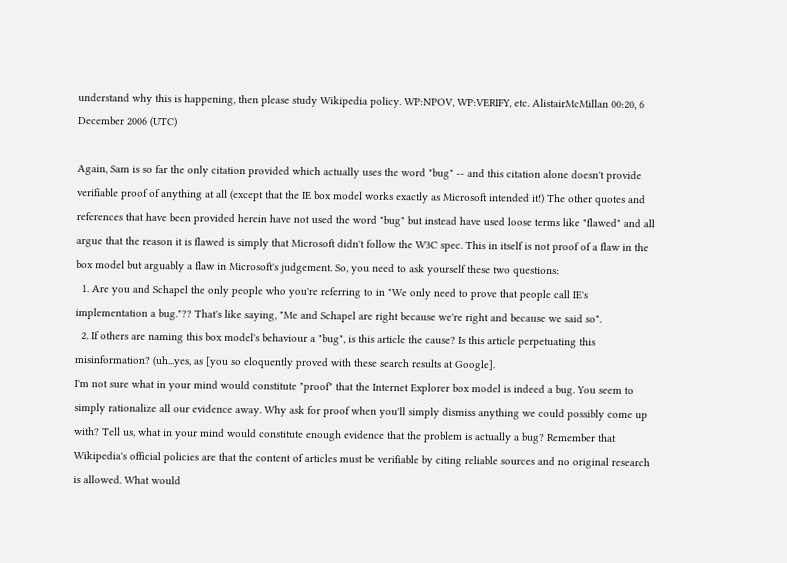understand why this is happening, then please study Wikipedia policy. WP:NPOV, WP:VERIFY, etc. AlistairMcMillan 00:20, 6 December 2006 (UTC)

Again, Sam is so far the only citation provided which actually uses the word "bug" -- and this citation alone doesn't provide verifiable proof of anything at all (except that the IE box model works exactly as Microsoft intended it!) The other quotes and references that have been provided herein have not used the word "bug" but instead have used loose terms like "flawed" and all argue that the reason it is flawed is simply that Microsoft didn't follow the W3C spec. This in itself is not proof of a flaw in the box model but arguably a flaw in Microsoft's judgement. So, you need to ask yourself these two questions:
  1. Are you and Schapel the only people who you're referring to in "We only need to prove that people call IE's implementation a bug."?? That's like saying, "Me and Schapel are right because we're right and because we said so".
  2. If others are naming this box model's behaviour a "bug", is this article the cause? Is this article perpetuating this misinformation? (uh...yes, as [you so eloquently proved with these search results at Google].
I'm not sure what in your mind would constitute "proof" that the Internet Explorer box model is indeed a bug. You seem to simply rationalize all our evidence away. Why ask for proof when you'll simply dismiss anything we could possibly come up with? Tell us, what in your mind would constitute enough evidence that the problem is actually a bug? Remember that Wikipedia's official policies are that the content of articles must be verifiable by citing reliable sources and no original research is allowed. What would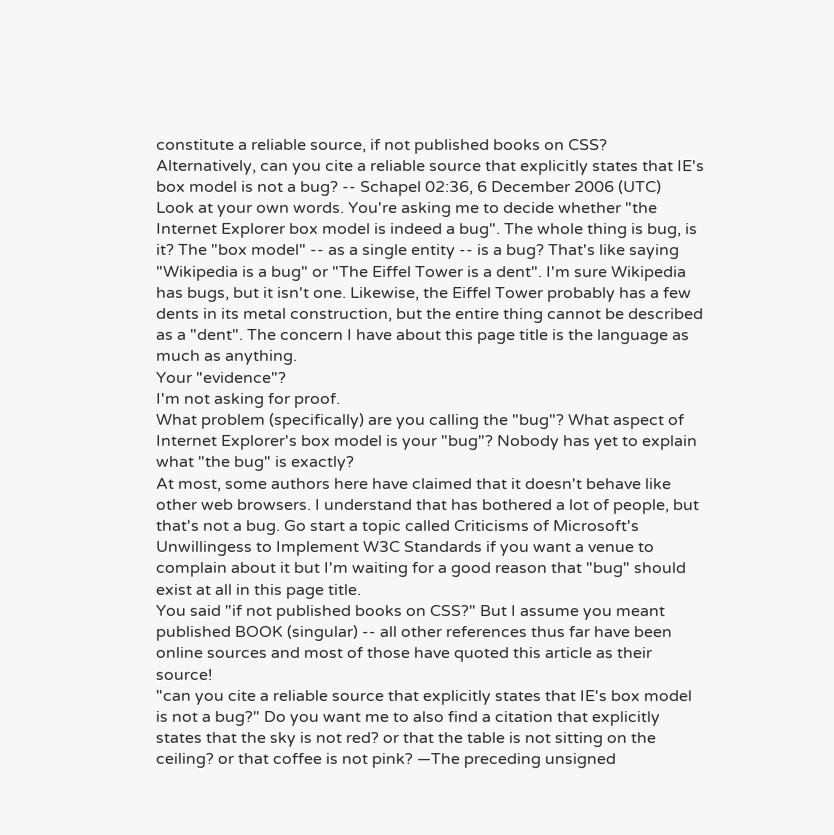constitute a reliable source, if not published books on CSS? Alternatively, can you cite a reliable source that explicitly states that IE's box model is not a bug? -- Schapel 02:36, 6 December 2006 (UTC)
Look at your own words. You're asking me to decide whether "the Internet Explorer box model is indeed a bug". The whole thing is bug, is it? The "box model" -- as a single entity -- is a bug? That's like saying "Wikipedia is a bug" or "The Eiffel Tower is a dent". I'm sure Wikipedia has bugs, but it isn't one. Likewise, the Eiffel Tower probably has a few dents in its metal construction, but the entire thing cannot be described as a "dent". The concern I have about this page title is the language as much as anything.
Your "evidence"?
I'm not asking for proof.
What problem (specifically) are you calling the "bug"? What aspect of Internet Explorer's box model is your "bug"? Nobody has yet to explain what "the bug" is exactly?
At most, some authors here have claimed that it doesn't behave like other web browsers. I understand that has bothered a lot of people, but that's not a bug. Go start a topic called Criticisms of Microsoft's Unwillingess to Implement W3C Standards if you want a venue to complain about it but I'm waiting for a good reason that "bug" should exist at all in this page title.
You said "if not published books on CSS?" But I assume you meant published BOOK (singular) -- all other references thus far have been online sources and most of those have quoted this article as their source!
"can you cite a reliable source that explicitly states that IE's box model is not a bug?" Do you want me to also find a citation that explicitly states that the sky is not red? or that the table is not sitting on the ceiling? or that coffee is not pink? —The preceding unsigned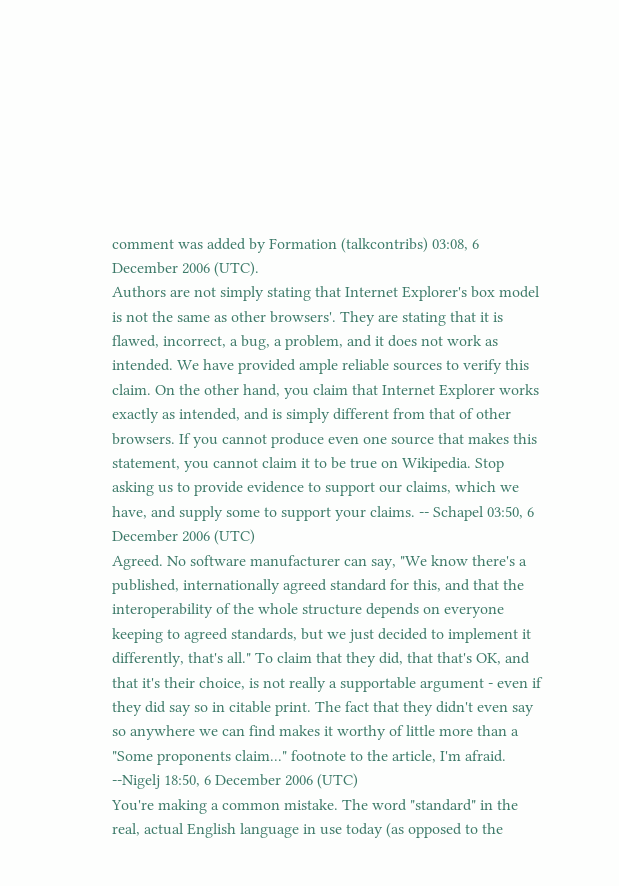comment was added by Formation (talkcontribs) 03:08, 6 December 2006 (UTC).
Authors are not simply stating that Internet Explorer's box model is not the same as other browsers'. They are stating that it is flawed, incorrect, a bug, a problem, and it does not work as intended. We have provided ample reliable sources to verify this claim. On the other hand, you claim that Internet Explorer works exactly as intended, and is simply different from that of other browsers. If you cannot produce even one source that makes this statement, you cannot claim it to be true on Wikipedia. Stop asking us to provide evidence to support our claims, which we have, and supply some to support your claims. -- Schapel 03:50, 6 December 2006 (UTC)
Agreed. No software manufacturer can say, "We know there's a published, internationally agreed standard for this, and that the interoperability of the whole structure depends on everyone keeping to agreed standards, but we just decided to implement it differently, that's all." To claim that they did, that that's OK, and that it's their choice, is not really a supportable argument - even if they did say so in citable print. The fact that they didn't even say so anywhere we can find makes it worthy of little more than a "Some proponents claim..." footnote to the article, I'm afraid. --Nigelj 18:50, 6 December 2006 (UTC)
You're making a common mistake. The word "standard" in the real, actual English language in use today (as opposed to the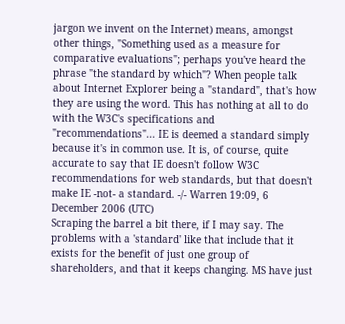jargon we invent on the Internet) means, amongst other things, "Something used as a measure for comparative evaluations"; perhaps you've heard the phrase "the standard by which"? When people talk about Internet Explorer being a "standard", that's how they are using the word. This has nothing at all to do with the W3C's specifications and "recommendations"... IE is deemed a standard simply because it's in common use. It is, of course, quite accurate to say that IE doesn't follow W3C recommendations for web standards, but that doesn't make IE -not- a standard. -/- Warren 19:09, 6 December 2006 (UTC)
Scraping the barrel a bit there, if I may say. The problems with a 'standard' like that include that it exists for the benefit of just one group of shareholders, and that it keeps changing. MS have just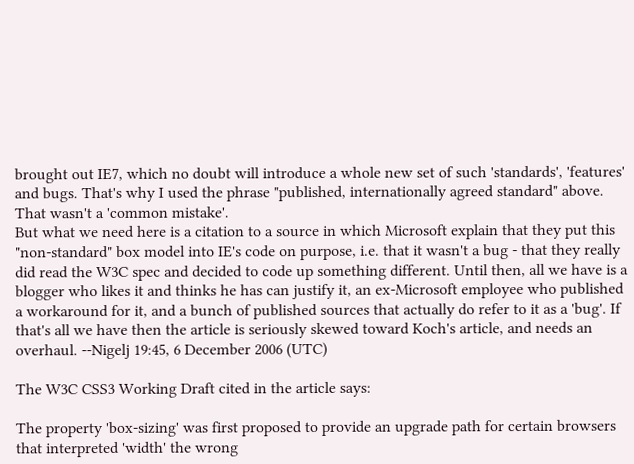brought out IE7, which no doubt will introduce a whole new set of such 'standards', 'features' and bugs. That's why I used the phrase "published, internationally agreed standard" above. That wasn't a 'common mistake'.
But what we need here is a citation to a source in which Microsoft explain that they put this "non-standard" box model into IE's code on purpose, i.e. that it wasn't a bug - that they really did read the W3C spec and decided to code up something different. Until then, all we have is a blogger who likes it and thinks he has can justify it, an ex-Microsoft employee who published a workaround for it, and a bunch of published sources that actually do refer to it as a 'bug'. If that's all we have then the article is seriously skewed toward Koch's article, and needs an overhaul. --Nigelj 19:45, 6 December 2006 (UTC)

The W3C CSS3 Working Draft cited in the article says:

The property 'box-sizing' was first proposed to provide an upgrade path for certain browsers that interpreted 'width' the wrong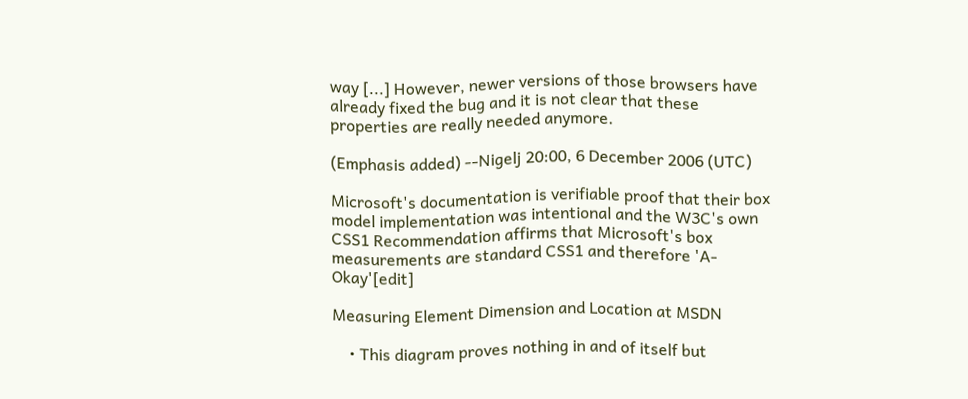way [...] However, newer versions of those browsers have already fixed the bug and it is not clear that these properties are really needed anymore.

(Emphasis added) --Nigelj 20:00, 6 December 2006 (UTC)

Microsoft's documentation is verifiable proof that their box model implementation was intentional and the W3C's own CSS1 Recommendation affirms that Microsoft's box measurements are standard CSS1 and therefore 'A-Okay'[edit]

Measuring Element Dimension and Location at MSDN

    • This diagram proves nothing in and of itself but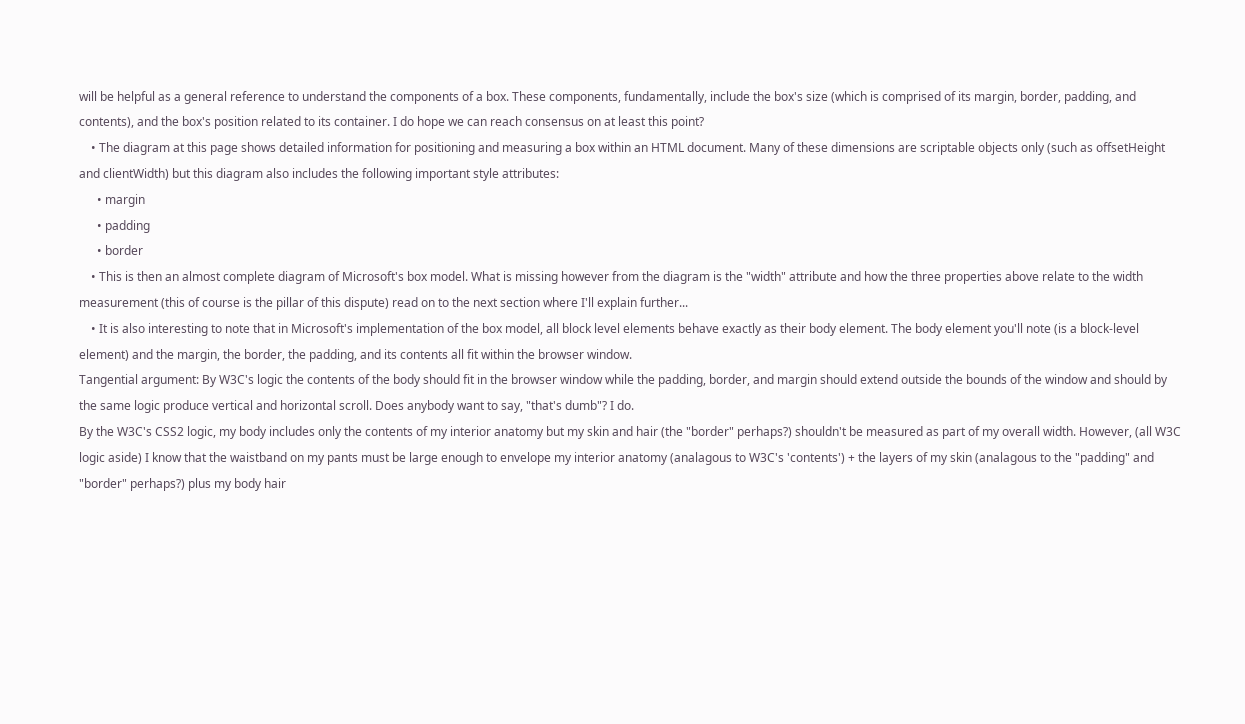will be helpful as a general reference to understand the components of a box. These components, fundamentally, include the box's size (which is comprised of its margin, border, padding, and contents), and the box's position related to its container. I do hope we can reach consensus on at least this point?
    • The diagram at this page shows detailed information for positioning and measuring a box within an HTML document. Many of these dimensions are scriptable objects only (such as offsetHeight and clientWidth) but this diagram also includes the following important style attributes:
      • margin
      • padding
      • border
    • This is then an almost complete diagram of Microsoft's box model. What is missing however from the diagram is the "width" attribute and how the three properties above relate to the width measurement (this of course is the pillar of this dispute) read on to the next section where I'll explain further...
    • It is also interesting to note that in Microsoft's implementation of the box model, all block level elements behave exactly as their body element. The body element you'll note (is a block-level element) and the margin, the border, the padding, and its contents all fit within the browser window.
Tangential argument: By W3C's logic the contents of the body should fit in the browser window while the padding, border, and margin should extend outside the bounds of the window and should by the same logic produce vertical and horizontal scroll. Does anybody want to say, "that's dumb"? I do.
By the W3C's CSS2 logic, my body includes only the contents of my interior anatomy but my skin and hair (the "border" perhaps?) shouldn't be measured as part of my overall width. However, (all W3C logic aside) I know that the waistband on my pants must be large enough to envelope my interior anatomy (analagous to W3C's 'contents') + the layers of my skin (analagous to the "padding" and "border" perhaps?) plus my body hair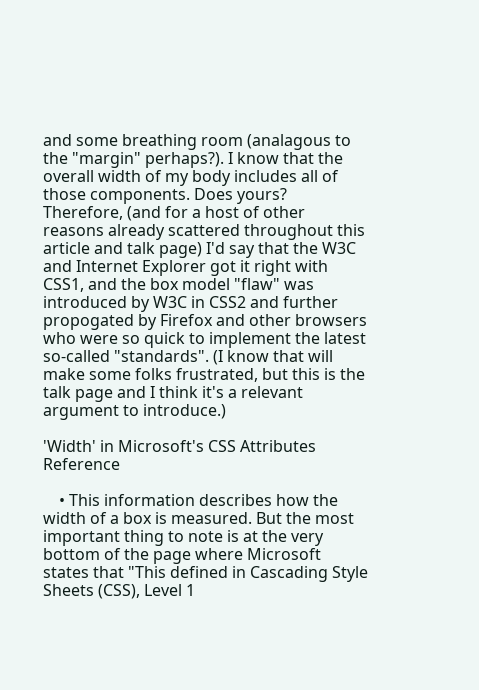and some breathing room (analagous to the "margin" perhaps?). I know that the overall width of my body includes all of those components. Does yours?
Therefore, (and for a host of other reasons already scattered throughout this article and talk page) I'd say that the W3C and Internet Explorer got it right with CSS1, and the box model "flaw" was introduced by W3C in CSS2 and further propogated by Firefox and other browsers who were so quick to implement the latest so-called "standards". (I know that will make some folks frustrated, but this is the talk page and I think it's a relevant argument to introduce.)

'Width' in Microsoft's CSS Attributes Reference

    • This information describes how the width of a box is measured. But the most important thing to note is at the very bottom of the page where Microsoft states that "This defined in Cascading Style Sheets (CSS), Level 1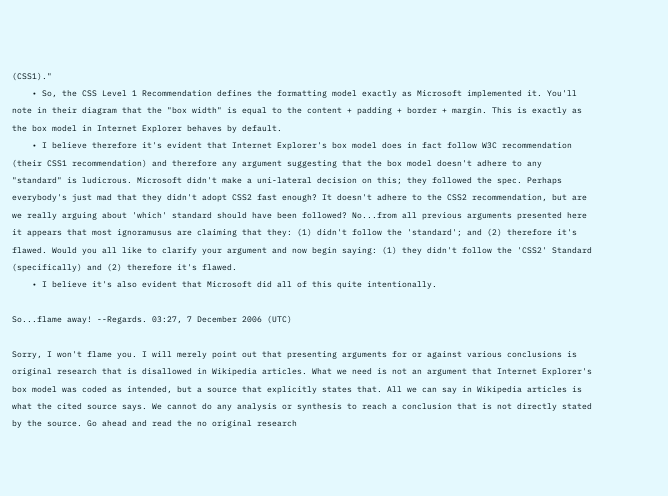(CSS1)."
    • So, the CSS Level 1 Recommendation defines the formatting model exactly as Microsoft implemented it. You'll note in their diagram that the "box width" is equal to the content + padding + border + margin. This is exactly as the box model in Internet Explorer behaves by default.
    • I believe therefore it's evident that Internet Explorer's box model does in fact follow W3C recommendation (their CSS1 recommendation) and therefore any argument suggesting that the box model doesn't adhere to any "standard" is ludicrous. Microsoft didn't make a uni-lateral decision on this; they followed the spec. Perhaps everybody's just mad that they didn't adopt CSS2 fast enough? It doesn't adhere to the CSS2 recommendation, but are we really arguing about 'which' standard should have been followed? No...from all previous arguments presented here it appears that most ignoramusus are claiming that they: (1) didn't follow the 'standard'; and (2) therefore it's flawed. Would you all like to clarify your argument and now begin saying: (1) they didn't follow the 'CSS2' Standard (specifically) and (2) therefore it's flawed.
    • I believe it's also evident that Microsoft did all of this quite intentionally.

So...flame away! --Regards. 03:27, 7 December 2006 (UTC)

Sorry, I won't flame you. I will merely point out that presenting arguments for or against various conclusions is original research that is disallowed in Wikipedia articles. What we need is not an argument that Internet Explorer's box model was coded as intended, but a source that explicitly states that. All we can say in Wikipedia articles is what the cited source says. We cannot do any analysis or synthesis to reach a conclusion that is not directly stated by the source. Go ahead and read the no original research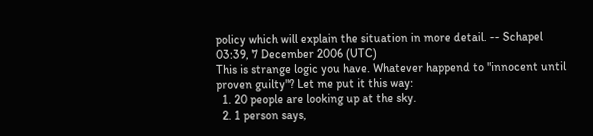policy which will explain the situation in more detail. -- Schapel 03:39, 7 December 2006 (UTC)
This is strange logic you have. Whatever happend to "innocent until proven guilty"? Let me put it this way:
  1. 20 people are looking up at the sky.
  2. 1 person says,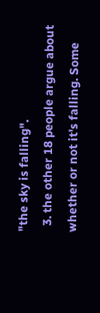"the sky is falling".
  3. the other 18 people argue about whether or not it's falling. Some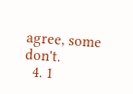agree, some don't.
  4. 1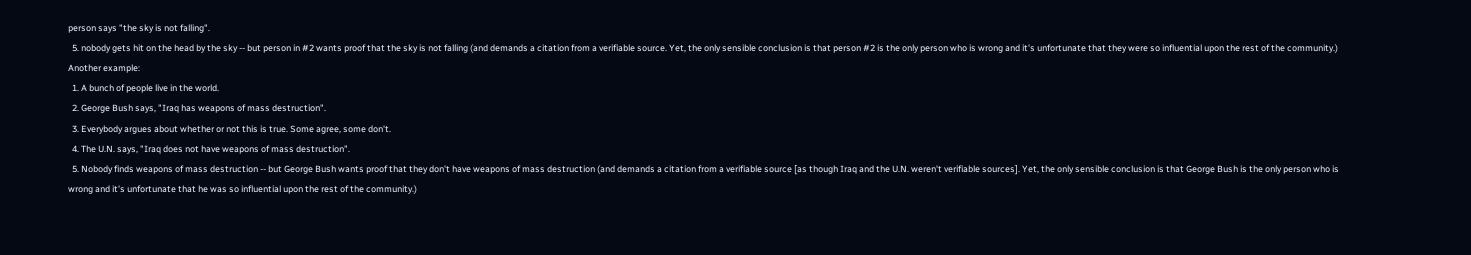person says "the sky is not falling".
  5. nobody gets hit on the head by the sky -- but person in #2 wants proof that the sky is not falling (and demands a citation from a verifiable source. Yet, the only sensible conclusion is that person #2 is the only person who is wrong and it's unfortunate that they were so influential upon the rest of the community.)
Another example:
  1. A bunch of people live in the world.
  2. George Bush says, "Iraq has weapons of mass destruction".
  3. Everybody argues about whether or not this is true. Some agree, some don't.
  4. The U.N. says, "Iraq does not have weapons of mass destruction".
  5. Nobody finds weapons of mass destruction -- but George Bush wants proof that they don't have weapons of mass destruction (and demands a citation from a verifiable source [as though Iraq and the U.N. weren't verifiable sources]. Yet, the only sensible conclusion is that George Bush is the only person who is wrong and it's unfortunate that he was so influential upon the rest of the community.)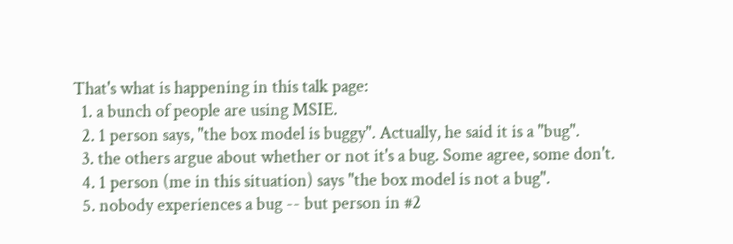That's what is happening in this talk page:
  1. a bunch of people are using MSIE.
  2. 1 person says, "the box model is buggy". Actually, he said it is a "bug".
  3. the others argue about whether or not it's a bug. Some agree, some don't.
  4. 1 person (me in this situation) says "the box model is not a bug".
  5. nobody experiences a bug -- but person in #2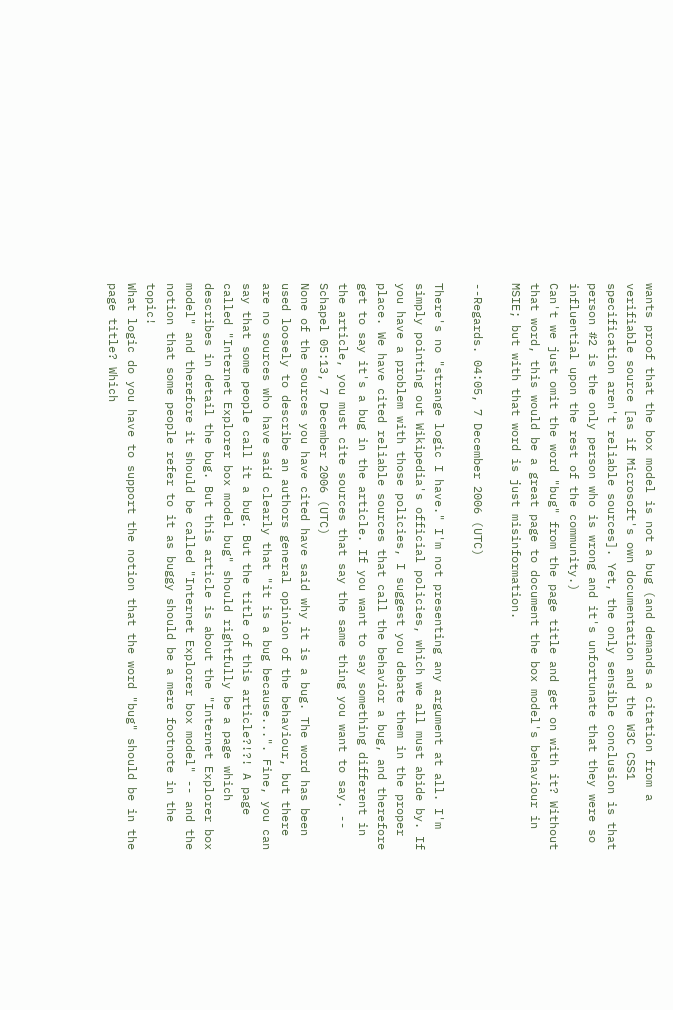wants proof that the box model is not a bug (and demands a citation from a verifiable source [as if Microsoft's own documentation and the W3C CSS1 specification aren't reliable sources]. Yet, the only sensible conclusion is that person #2 is the only person who is wrong and it's unfortunate that they were so influential upon the rest of the community.)
Can't we just omit the word "bug" from the page title and get on with it? Without that word, this would be a great page to document the box model's behaviour in MSIE; but with that word is just misinformation.

--Regards. 04:05, 7 December 2006 (UTC)

There's no "strange logic I have." I'm not presenting any argument at all. I'm simply pointing out Wikipedia's official policies, which we all must abide by. If you have a problem with those policies, I suggest you debate them in the proper place. We have cited reliable sources that call the behavior a bug, and therefore get to say it's a bug in the article. If you want to say something different in the article, you must cite sources that say the same thing you want to say. -- Schapel 05:13, 7 December 2006 (UTC)
None of the sources you have cited have said why it is a bug. The word has been used loosely to describe an authors general opinion of the behaviour, but there are no sources who have said clearly that "it is a bug because...". Fine, you can say that some people call it a bug. But the title of this article?!?! A page called "Internet Explorer box model bug" should rightfully be a page which describes in detail the bug. But this article is about the "Internet Explorer box model" and therefore it should be called "Internet Explorer box model" -- and the notion that some people refer to it as buggy should be a mere footnote in the topic!
What logic do you have to support the notion that the word "bug" should be in the page title? Which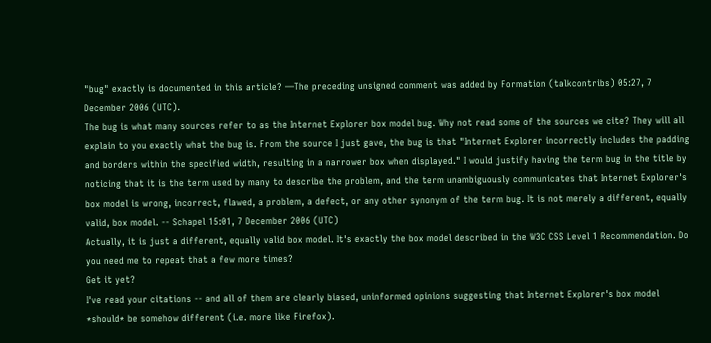"bug" exactly is documented in this article? —The preceding unsigned comment was added by Formation (talkcontribs) 05:27, 7 December 2006 (UTC).
The bug is what many sources refer to as the Internet Explorer box model bug. Why not read some of the sources we cite? They will all explain to you exactly what the bug is. From the source I just gave, the bug is that "Internet Explorer incorrectly includes the padding and borders within the specified width, resulting in a narrower box when displayed." I would justify having the term bug in the title by noticing that it is the term used by many to describe the problem, and the term unambiguously communicates that Internet Explorer's box model is wrong, incorrect, flawed, a problem, a defect, or any other synonym of the term bug. It is not merely a different, equally valid, box model. -- Schapel 15:01, 7 December 2006 (UTC)
Actually, it is just a different, equally valid box model. It's exactly the box model described in the W3C CSS Level 1 Recommendation. Do you need me to repeat that a few more times?
Get it yet?
I've read your citations -- and all of them are clearly biased, uninformed opinions suggesting that Internet Explorer's box model *should* be somehow different (i.e. more like Firefox).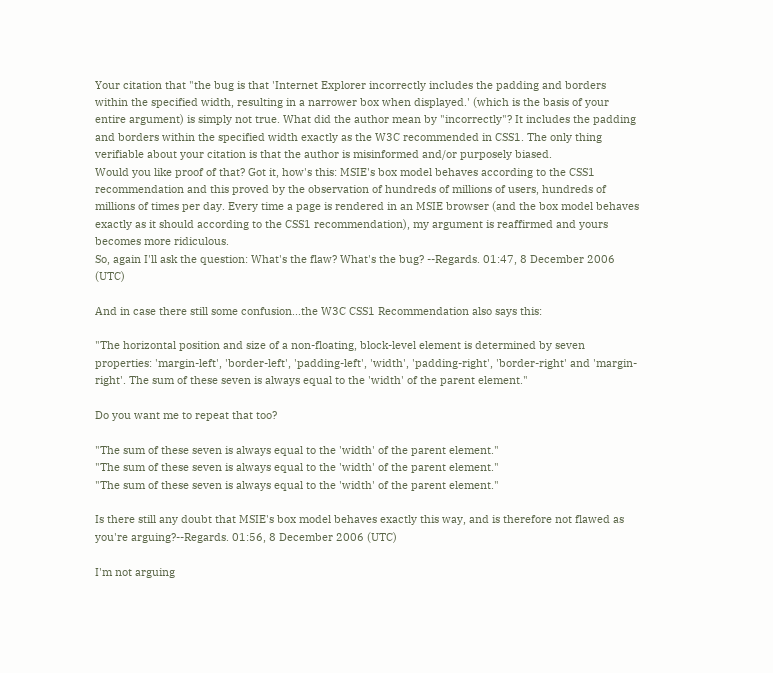Your citation that "the bug is that 'Internet Explorer incorrectly includes the padding and borders within the specified width, resulting in a narrower box when displayed.' (which is the basis of your entire argument) is simply not true. What did the author mean by "incorrectly"? It includes the padding and borders within the specified width exactly as the W3C recommended in CSS1. The only thing verifiable about your citation is that the author is misinformed and/or purposely biased.
Would you like proof of that? Got it, how's this: MSIE's box model behaves according to the CSS1 recommendation and this proved by the observation of hundreds of millions of users, hundreds of millions of times per day. Every time a page is rendered in an MSIE browser (and the box model behaves exactly as it should according to the CSS1 recommendation), my argument is reaffirmed and yours becomes more ridiculous.
So, again I'll ask the question: What's the flaw? What's the bug? --Regards. 01:47, 8 December 2006 (UTC)

And in case there still some confusion...the W3C CSS1 Recommendation also says this:

"The horizontal position and size of a non-floating, block-level element is determined by seven properties: 'margin-left', 'border-left', 'padding-left', 'width', 'padding-right', 'border-right' and 'margin-right'. The sum of these seven is always equal to the 'width' of the parent element."

Do you want me to repeat that too?

"The sum of these seven is always equal to the 'width' of the parent element."
"The sum of these seven is always equal to the 'width' of the parent element."
"The sum of these seven is always equal to the 'width' of the parent element."

Is there still any doubt that MSIE's box model behaves exactly this way, and is therefore not flawed as you're arguing?--Regards. 01:56, 8 December 2006 (UTC)

I'm not arguing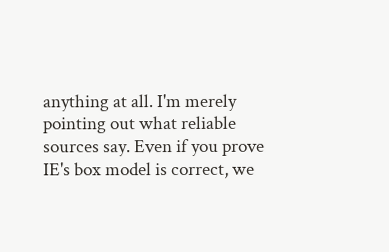anything at all. I'm merely pointing out what reliable sources say. Even if you prove IE's box model is correct, we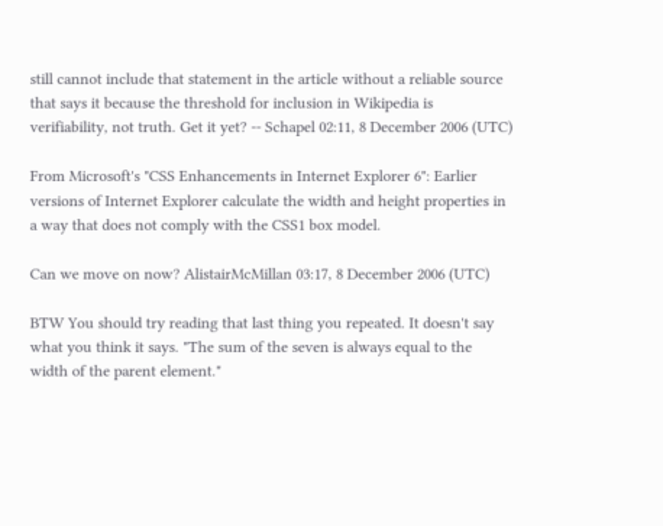still cannot include that statement in the article without a reliable source that says it because the threshold for inclusion in Wikipedia is verifiability, not truth. Get it yet? -- Schapel 02:11, 8 December 2006 (UTC)

From Microsoft's "CSS Enhancements in Internet Explorer 6": Earlier versions of Internet Explorer calculate the width and height properties in a way that does not comply with the CSS1 box model.

Can we move on now? AlistairMcMillan 03:17, 8 December 2006 (UTC)

BTW You should try reading that last thing you repeated. It doesn't say what you think it says. "The sum of the seven is always equal to the width of the parent element."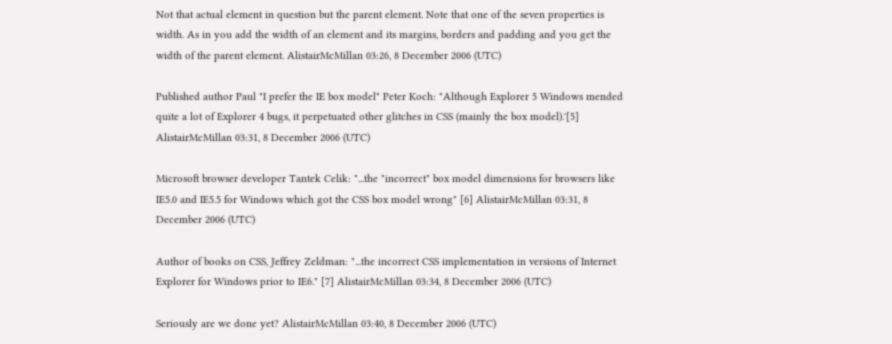Not that actual element in question but the parent element. Note that one of the seven properties is width. As in you add the width of an element and its margins, borders and padding and you get the width of the parent element. AlistairMcMillan 03:26, 8 December 2006 (UTC)

Published author Paul "I prefer the IE box model" Peter Koch: "Although Explorer 5 Windows mended quite a lot of Explorer 4 bugs, it perpetuated other glitches in CSS (mainly the box model).'[5] AlistairMcMillan 03:31, 8 December 2006 (UTC)

Microsoft browser developer Tantek Celik: "...the "incorrect" box model dimensions for browsers like IE5.0 and IE5.5 for Windows which got the CSS box model wrong" [6] AlistairMcMillan 03:31, 8 December 2006 (UTC)

Author of books on CSS, Jeffrey Zeldman: "...the incorrect CSS implementation in versions of Internet Explorer for Windows prior to IE6." [7] AlistairMcMillan 03:34, 8 December 2006 (UTC)

Seriously are we done yet? AlistairMcMillan 03:40, 8 December 2006 (UTC)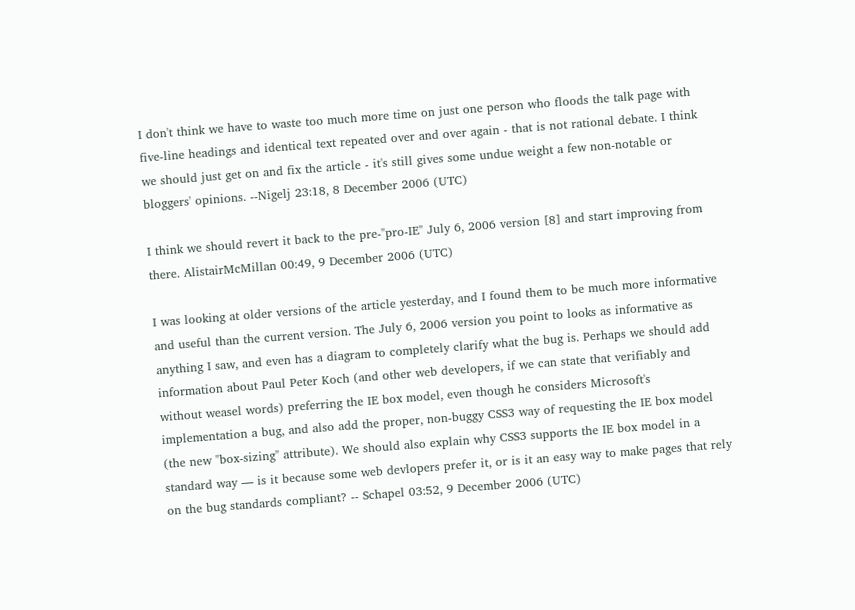I don't think we have to waste too much more time on just one person who floods the talk page with five-line headings and identical text repeated over and over again - that is not rational debate. I think we should just get on and fix the article - it's still gives some undue weight a few non-notable or bloggers' opinions. --Nigelj 23:18, 8 December 2006 (UTC)

I think we should revert it back to the pre-"pro-IE" July 6, 2006 version [8] and start improving from there. AlistairMcMillan 00:49, 9 December 2006 (UTC)

I was looking at older versions of the article yesterday, and I found them to be much more informative and useful than the current version. The July 6, 2006 version you point to looks as informative as anything I saw, and even has a diagram to completely clarify what the bug is. Perhaps we should add information about Paul Peter Koch (and other web developers, if we can state that verifiably and without weasel words) preferring the IE box model, even though he considers Microsoft's implementation a bug, and also add the proper, non-buggy CSS3 way of requesting the IE box model (the new "box-sizing" attribute). We should also explain why CSS3 supports the IE box model in a standard way — is it because some web devlopers prefer it, or is it an easy way to make pages that rely on the bug standards compliant? -- Schapel 03:52, 9 December 2006 (UTC)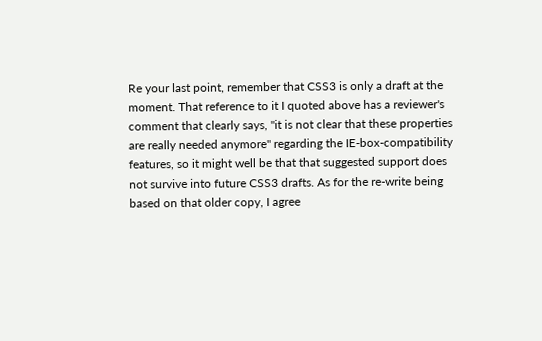Re your last point, remember that CSS3 is only a draft at the moment. That reference to it I quoted above has a reviewer's comment that clearly says, "it is not clear that these properties are really needed anymore" regarding the IE-box-compatibility features, so it might well be that that suggested support does not survive into future CSS3 drafts. As for the re-write being based on that older copy, I agree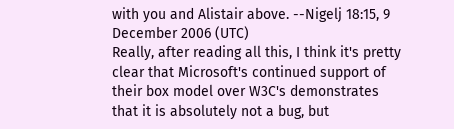with you and Alistair above. --Nigelj 18:15, 9 December 2006 (UTC)
Really, after reading all this, I think it's pretty clear that Microsoft's continued support of their box model over W3C's demonstrates that it is absolutely not a bug, but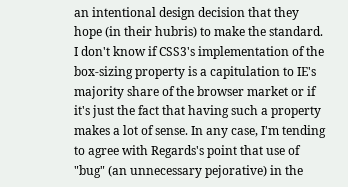an intentional design decision that they hope (in their hubris) to make the standard. I don't know if CSS3's implementation of the box-sizing property is a capitulation to IE's majority share of the browser market or if it's just the fact that having such a property makes a lot of sense. In any case, I'm tending to agree with Regards's point that use of "bug" (an unnecessary pejorative) in the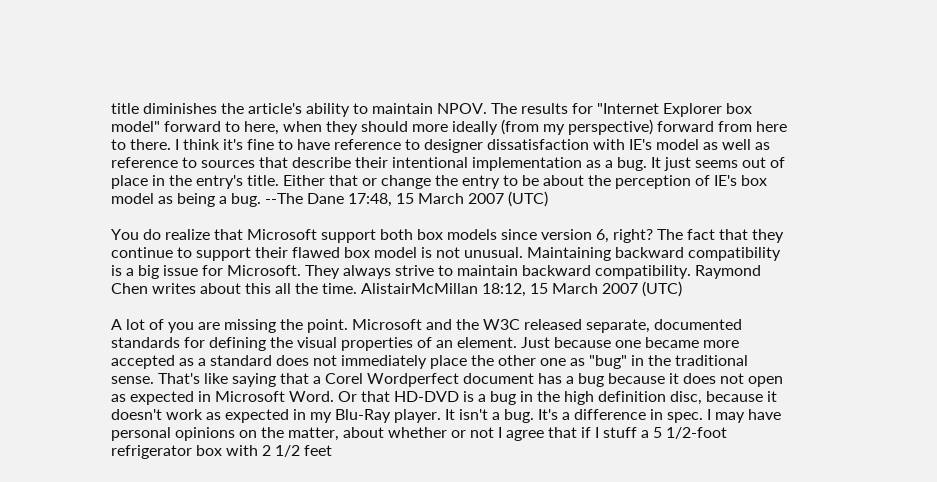title diminishes the article's ability to maintain NPOV. The results for "Internet Explorer box model" forward to here, when they should more ideally (from my perspective) forward from here to there. I think it's fine to have reference to designer dissatisfaction with IE's model as well as reference to sources that describe their intentional implementation as a bug. It just seems out of place in the entry's title. Either that or change the entry to be about the perception of IE's box model as being a bug. --The Dane 17:48, 15 March 2007 (UTC)

You do realize that Microsoft support both box models since version 6, right? The fact that they continue to support their flawed box model is not unusual. Maintaining backward compatibility is a big issue for Microsoft. They always strive to maintain backward compatibility. Raymond Chen writes about this all the time. AlistairMcMillan 18:12, 15 March 2007 (UTC)

A lot of you are missing the point. Microsoft and the W3C released separate, documented standards for defining the visual properties of an element. Just because one became more accepted as a standard does not immediately place the other one as "bug" in the traditional sense. That's like saying that a Corel Wordperfect document has a bug because it does not open as expected in Microsoft Word. Or that HD-DVD is a bug in the high definition disc, because it doesn't work as expected in my Blu-Ray player. It isn't a bug. It's a difference in spec. I may have personal opinions on the matter, about whether or not I agree that if I stuff a 5 1/2-foot refrigerator box with 2 1/2 feet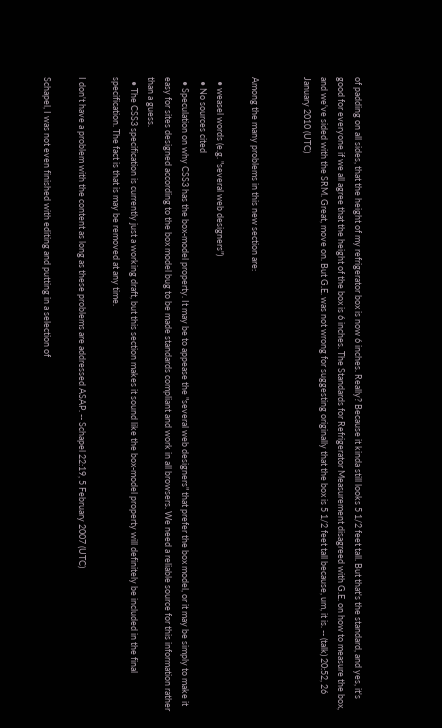of padding on all sides, that the height of my refrigerator box is now 6 inches. Really? Because it kinda still looks 5 1/2 feet tall. But that's the standard, and yes, it's good for everyone if we all agree that the height of the box is 6 inches. The Standards for Refrigerator Measurement disagreed with G.E. on how to measure the box, and we've sided with the SRM. Great, move on. But G.E. was not wrong for suggesting originally that the box is 5 1/2 feet tall because, um, it is. -- (talk) 20:52, 26 January 2010 (UTC)


Among the many problems in this new section are:

  • weasel words (e.g. "several web designers")
  • No sources cited
  • Speculation on why CSS3 has the box-model property. It may be to appease the "several web designers" that prefer the box model, or it may be simply to make it easy for sites designed according to the box model bug to be made standards compliant and work in all browsers. We need a reliable source for this information rather than a guess.
  • The CSS3 specification is currently just a working draft, but this section makes it sound like the box-model property will definitely be included in the final specification. The fact is that is may be removed at any time.

I don't have a problem with the content as long as these problems are addressed ASAP. -- Schapel 22:19, 5 February 2007 (UTC)

Schapel, I was not even finished with editing and putting in a selection of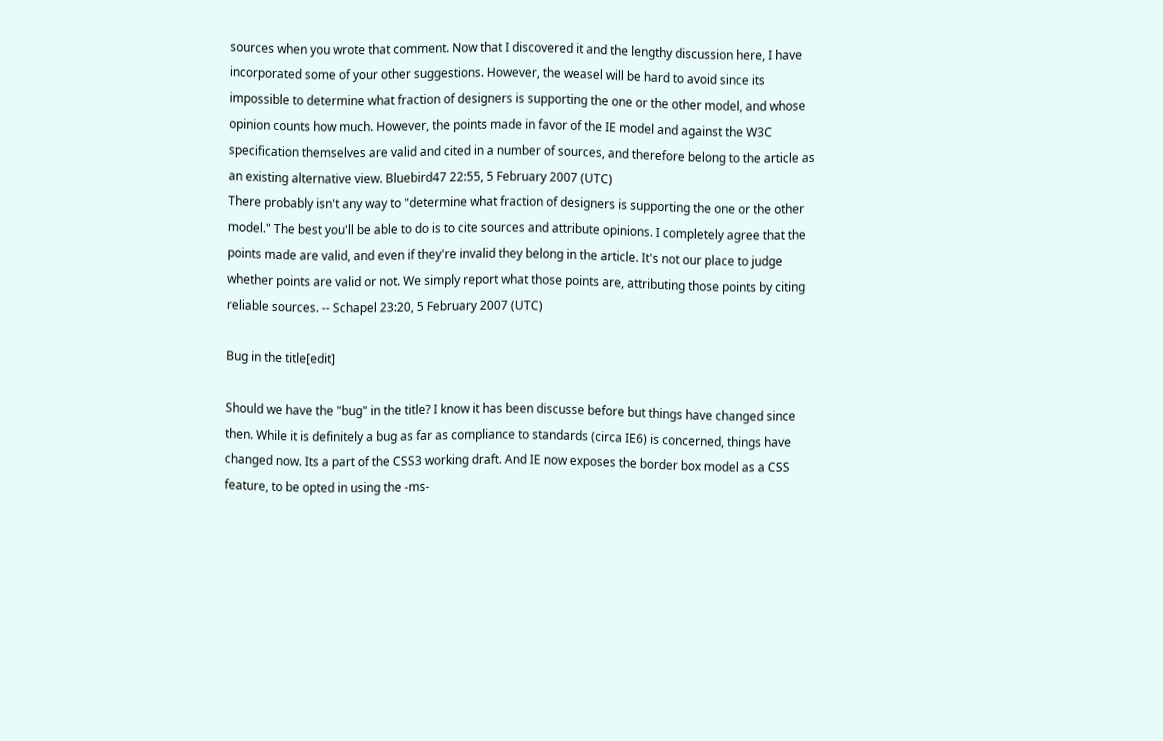sources when you wrote that comment. Now that I discovered it and the lengthy discussion here, I have incorporated some of your other suggestions. However, the weasel will be hard to avoid since its impossible to determine what fraction of designers is supporting the one or the other model, and whose opinion counts how much. However, the points made in favor of the IE model and against the W3C specification themselves are valid and cited in a number of sources, and therefore belong to the article as an existing alternative view. Bluebird47 22:55, 5 February 2007 (UTC)
There probably isn't any way to "determine what fraction of designers is supporting the one or the other model." The best you'll be able to do is to cite sources and attribute opinions. I completely agree that the points made are valid, and even if they're invalid they belong in the article. It's not our place to judge whether points are valid or not. We simply report what those points are, attributing those points by citing reliable sources. -- Schapel 23:20, 5 February 2007 (UTC)

Bug in the title[edit]

Should we have the "bug" in the title? I know it has been discusse before but things have changed since then. While it is definitely a bug as far as compliance to standards (circa IE6) is concerned, things have changed now. Its a part of the CSS3 working draft. And IE now exposes the border box model as a CSS feature, to be opted in using the -ms-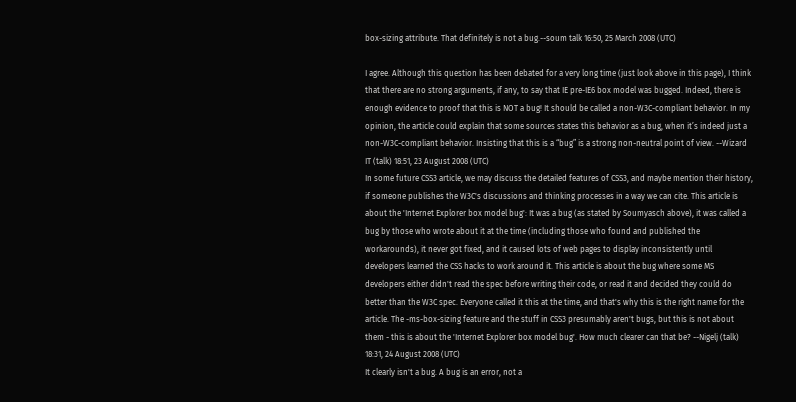box-sizing attribute. That definitely is not a bug.--soum talk 16:50, 25 March 2008 (UTC)

I agree. Although this question has been debated for a very long time (just look above in this page), I think that there are no strong arguments, if any, to say that IE pre-IE6 box model was bugged. Indeed, there is enough evidence to proof that this is NOT a bug! It should be called a non-W3C-compliant behavior. In my opinion, the article could explain that some sources states this behavior as a bug, when it’s indeed just a non-W3C-compliant behavior. Insisting that this is a “bug” is a strong non-neutral point of view. --Wizard IT (talk) 18:51, 23 August 2008 (UTC)
In some future CSS3 article, we may discuss the detailed features of CSS3, and maybe mention their history, if someone publishes the W3C's discussions and thinking processes in a way we can cite. This article is about the 'Internet Explorer box model bug': It was a bug (as stated by Soumyasch above), it was called a bug by those who wrote about it at the time (including those who found and published the workarounds), it never got fixed, and it caused lots of web pages to display inconsistently until developers learned the CSS hacks to work around it. This article is about the bug where some MS developers either didn't read the spec before writing their code, or read it and decided they could do better than the W3C spec. Everyone called it this at the time, and that's why this is the right name for the article. The -ms-box-sizing feature and the stuff in CSS3 presumably aren't bugs, but this is not about them - this is about the 'Internet Explorer box model bug'. How much clearer can that be? --Nigelj (talk) 18:31, 24 August 2008 (UTC)
It clearly isn't a bug. A bug is an error, not a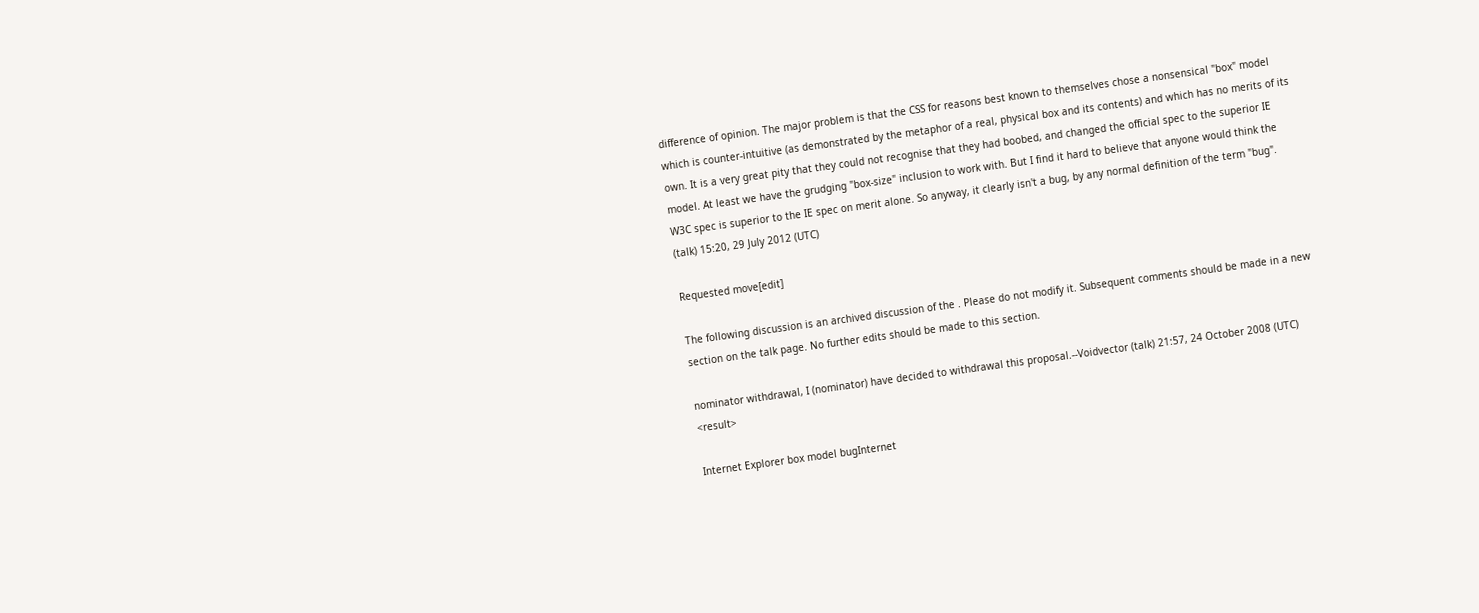difference of opinion. The major problem is that the CSS for reasons best known to themselves chose a nonsensical "box" model which is counter-intuitive (as demonstrated by the metaphor of a real, physical box and its contents) and which has no merits of its own. It is a very great pity that they could not recognise that they had boobed, and changed the official spec to the superior IE model. At least we have the grudging "box-size" inclusion to work with. But I find it hard to believe that anyone would think the W3C spec is superior to the IE spec on merit alone. So anyway, it clearly isn't a bug, by any normal definition of the term "bug". (talk) 15:20, 29 July 2012 (UTC)

Requested move[edit]

The following discussion is an archived discussion of the . Please do not modify it. Subsequent comments should be made in a new section on the talk page. No further edits should be made to this section.

nominator withdrawal, I (nominator) have decided to withdrawal this proposal.--Voidvector (talk) 21:57, 24 October 2008 (UTC) <result>

Internet Explorer box model bugInternet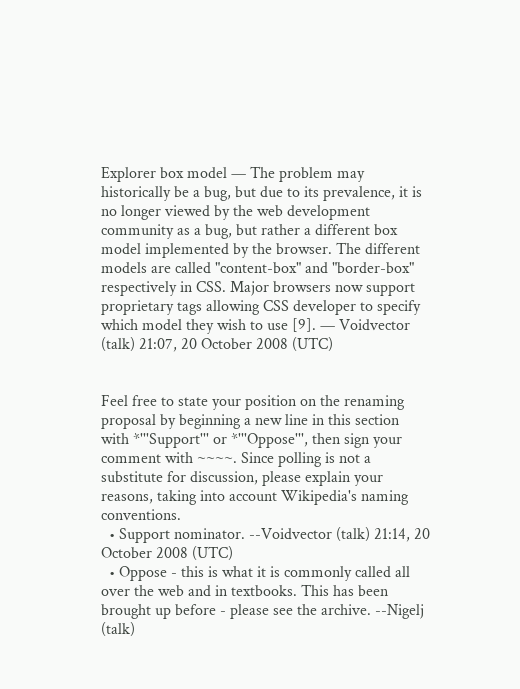Explorer box model — The problem may historically be a bug, but due to its prevalence, it is no longer viewed by the web development community as a bug, but rather a different box model implemented by the browser. The different models are called "content-box" and "border-box" respectively in CSS. Major browsers now support proprietary tags allowing CSS developer to specify which model they wish to use [9]. — Voidvector (talk) 21:07, 20 October 2008 (UTC)


Feel free to state your position on the renaming proposal by beginning a new line in this section with *'''Support''' or *'''Oppose''', then sign your comment with ~~~~. Since polling is not a substitute for discussion, please explain your reasons, taking into account Wikipedia's naming conventions.
  • Support nominator. --Voidvector (talk) 21:14, 20 October 2008 (UTC)
  • Oppose - this is what it is commonly called all over the web and in textbooks. This has been brought up before - please see the archive. --Nigelj (talk)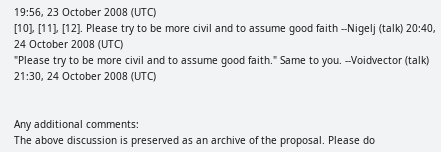19:56, 23 October 2008 (UTC)
[10], [11], [12]. Please try to be more civil and to assume good faith --Nigelj (talk) 20:40, 24 October 2008 (UTC)
"Please try to be more civil and to assume good faith." Same to you. --Voidvector (talk) 21:30, 24 October 2008 (UTC)


Any additional comments:
The above discussion is preserved as an archive of the proposal. Please do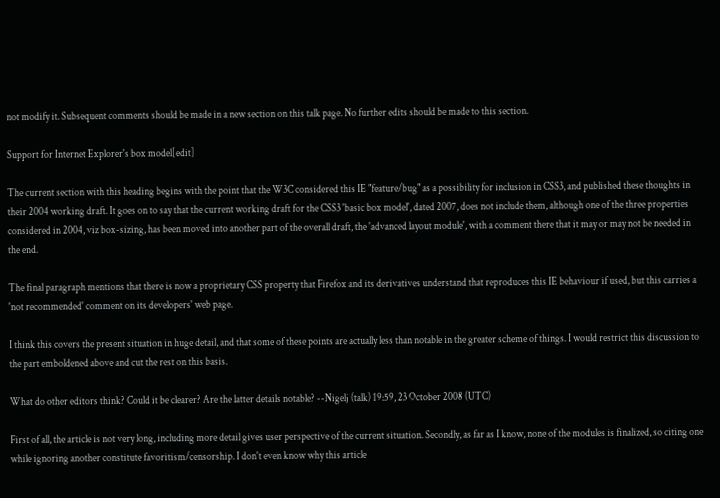not modify it. Subsequent comments should be made in a new section on this talk page. No further edits should be made to this section.

Support for Internet Explorer's box model[edit]

The current section with this heading begins with the point that the W3C considered this IE "feature/bug" as a possibility for inclusion in CSS3, and published these thoughts in their 2004 working draft. It goes on to say that the current working draft for the CSS3 'basic box model', dated 2007, does not include them, although one of the three properties considered in 2004, viz box-sizing, has been moved into another part of the overall draft, the 'advanced layout module', with a comment there that it may or may not be needed in the end.

The final paragraph mentions that there is now a proprietary CSS property that Firefox and its derivatives understand that reproduces this IE behaviour if used, but this carries a 'not recommended' comment on its developers' web page.

I think this covers the present situation in huge detail, and that some of these points are actually less than notable in the greater scheme of things. I would restrict this discussion to the part emboldened above and cut the rest on this basis.

What do other editors think? Could it be clearer? Are the latter details notable? --Nigelj (talk) 19:59, 23 October 2008 (UTC)

First of all, the article is not very long, including more detail gives user perspective of the current situation. Secondly, as far as I know, none of the modules is finalized, so citing one while ignoring another constitute favoritism/censorship. I don't even know why this article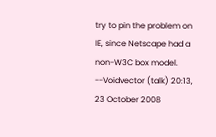try to pin the problem on IE, since Netscape had a non-W3C box model. --Voidvector (talk) 20:13, 23 October 2008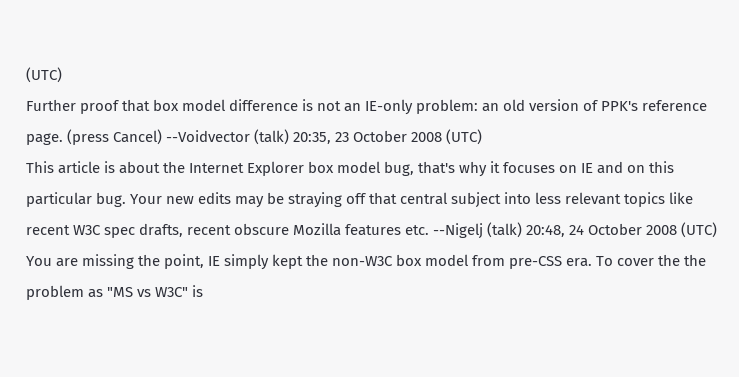(UTC)
Further proof that box model difference is not an IE-only problem: an old version of PPK's reference page. (press Cancel) --Voidvector (talk) 20:35, 23 October 2008 (UTC)
This article is about the Internet Explorer box model bug, that's why it focuses on IE and on this particular bug. Your new edits may be straying off that central subject into less relevant topics like recent W3C spec drafts, recent obscure Mozilla features etc. --Nigelj (talk) 20:48, 24 October 2008 (UTC)
You are missing the point, IE simply kept the non-W3C box model from pre-CSS era. To cover the the problem as "MS vs W3C" is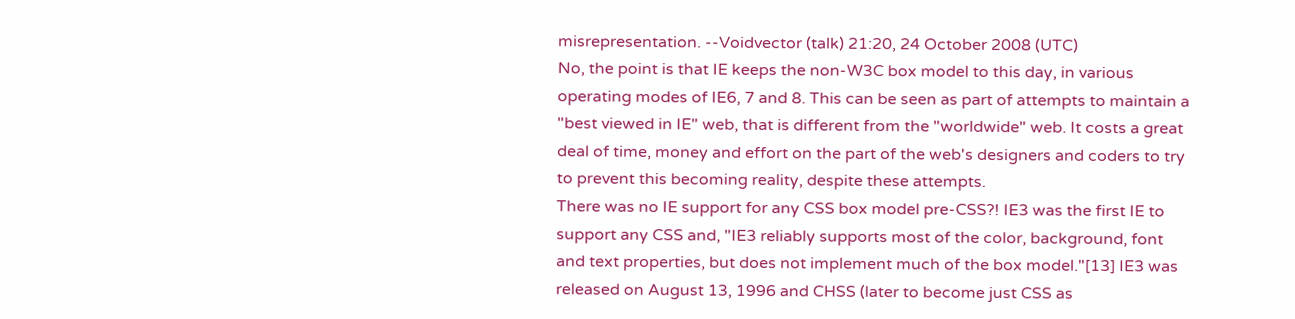misrepresentation. --Voidvector (talk) 21:20, 24 October 2008 (UTC)
No, the point is that IE keeps the non-W3C box model to this day, in various operating modes of IE6, 7 and 8. This can be seen as part of attempts to maintain a "best viewed in IE" web, that is different from the "worldwide" web. It costs a great deal of time, money and effort on the part of the web's designers and coders to try to prevent this becoming reality, despite these attempts.
There was no IE support for any CSS box model pre-CSS?! IE3 was the first IE to support any CSS and, "IE3 reliably supports most of the color, background, font and text properties, but does not implement much of the box model."[13] IE3 was released on August 13, 1996 and CHSS (later to become just CSS as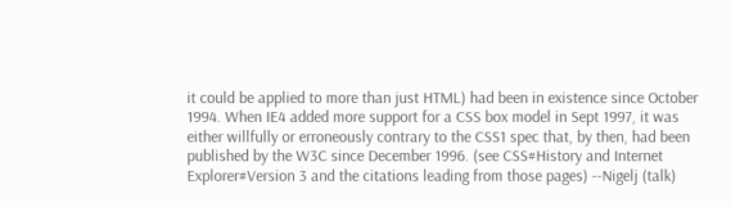it could be applied to more than just HTML) had been in existence since October 1994. When IE4 added more support for a CSS box model in Sept 1997, it was either willfully or erroneously contrary to the CSS1 spec that, by then, had been published by the W3C since December 1996. (see CSS#History and Internet Explorer#Version 3 and the citations leading from those pages) --Nigelj (talk)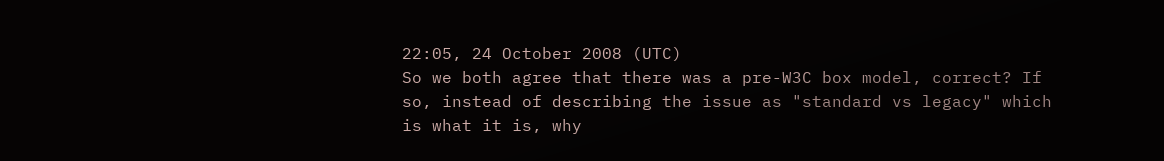22:05, 24 October 2008 (UTC)
So we both agree that there was a pre-W3C box model, correct? If so, instead of describing the issue as "standard vs legacy" which is what it is, why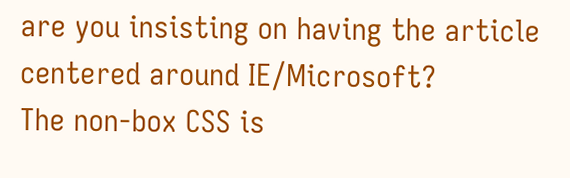are you insisting on having the article centered around IE/Microsoft?
The non-box CSS is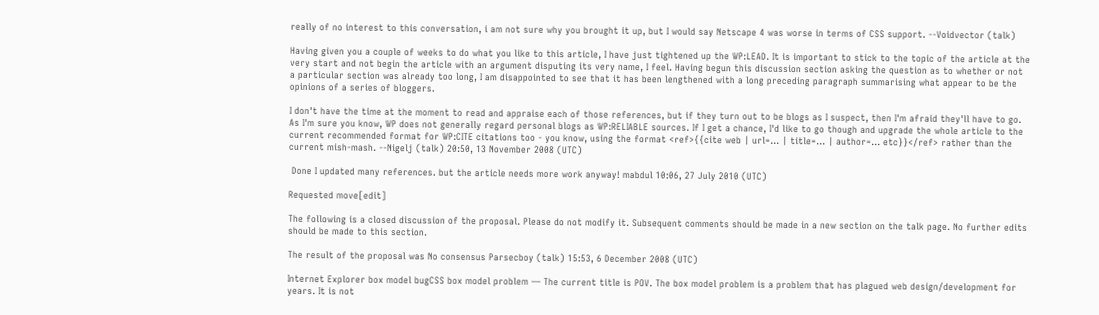really of no interest to this conversation, i am not sure why you brought it up, but I would say Netscape 4 was worse in terms of CSS support. --Voidvector (talk)

Having given you a couple of weeks to do what you like to this article, I have just tightened up the WP:LEAD. It is important to stick to the topic of the article at the very start and not begin the article with an argument disputing its very name, I feel. Having begun this discussion section asking the question as to whether or not a particular section was already too long, I am disappointed to see that it has been lengthened with a long preceding paragraph summarising what appear to be the opinions of a series of bloggers.

I don't have the time at the moment to read and appraise each of those references, but if they turn out to be blogs as I suspect, then I'm afraid they'll have to go. As I'm sure you know, WP does not generally regard personal blogs as WP:RELIABLE sources. If I get a chance, I'd like to go though and upgrade the whole article to the current recommended format for WP:CITE citations too - you know, using the format <ref>{{cite web | url=... | title=... | author=... etc}}</ref> rather than the current mish-mash. --Nigelj (talk) 20:50, 13 November 2008 (UTC)

 Done I updated many references. but the article needs more work anyway! mabdul 10:06, 27 July 2010 (UTC)

Requested move[edit]

The following is a closed discussion of the proposal. Please do not modify it. Subsequent comments should be made in a new section on the talk page. No further edits should be made to this section.

The result of the proposal was No consensus Parsecboy (talk) 15:53, 6 December 2008 (UTC)

Internet Explorer box model bugCSS box model problem — The current title is POV. The box model problem is a problem that has plagued web design/development for years. It is not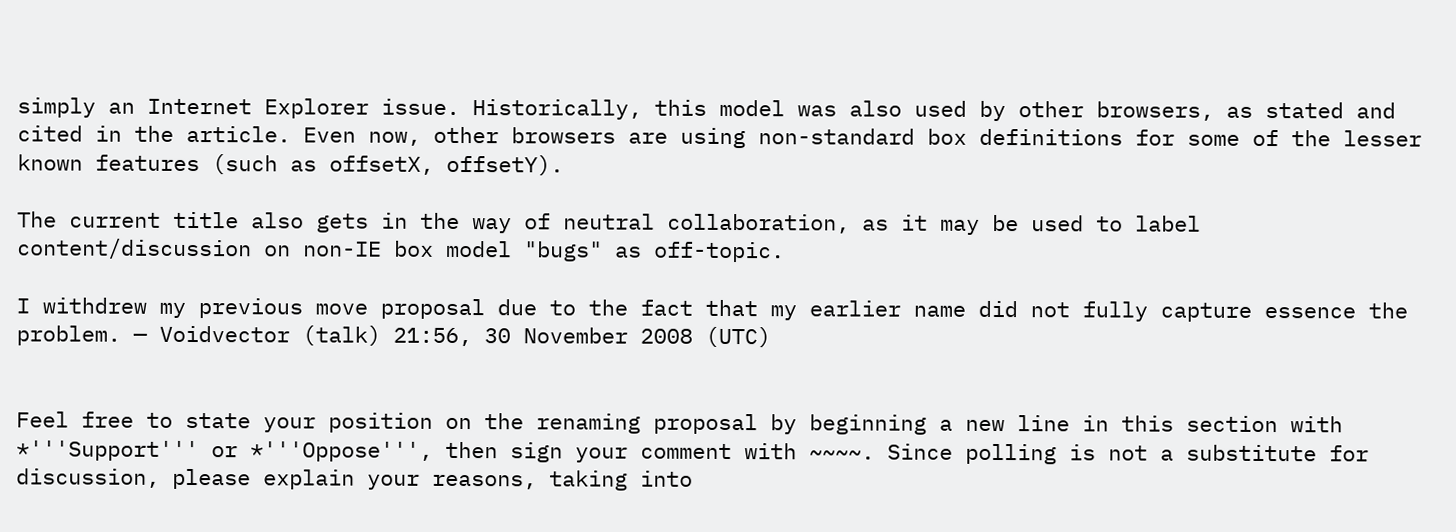simply an Internet Explorer issue. Historically, this model was also used by other browsers, as stated and cited in the article. Even now, other browsers are using non-standard box definitions for some of the lesser known features (such as offsetX, offsetY).

The current title also gets in the way of neutral collaboration, as it may be used to label content/discussion on non-IE box model "bugs" as off-topic.

I withdrew my previous move proposal due to the fact that my earlier name did not fully capture essence the problem. — Voidvector (talk) 21:56, 30 November 2008 (UTC)


Feel free to state your position on the renaming proposal by beginning a new line in this section with *'''Support''' or *'''Oppose''', then sign your comment with ~~~~. Since polling is not a substitute for discussion, please explain your reasons, taking into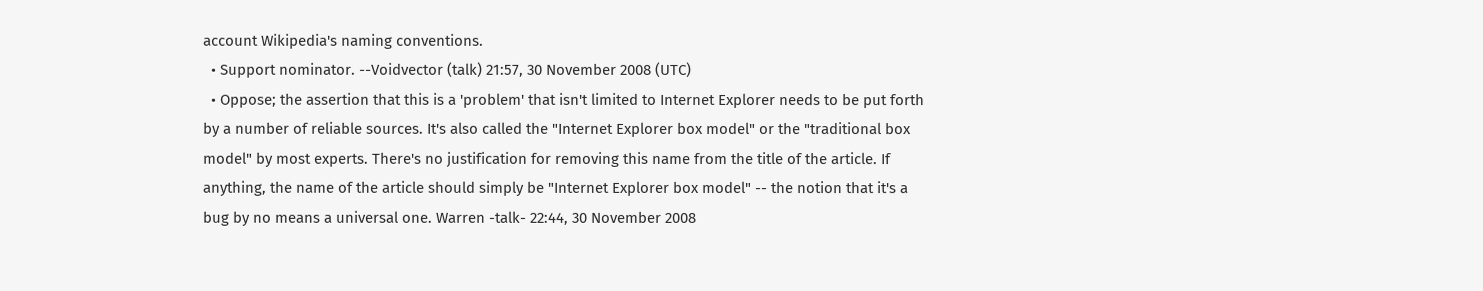account Wikipedia's naming conventions.
  • Support nominator. --Voidvector (talk) 21:57, 30 November 2008 (UTC)
  • Oppose; the assertion that this is a 'problem' that isn't limited to Internet Explorer needs to be put forth by a number of reliable sources. It's also called the "Internet Explorer box model" or the "traditional box model" by most experts. There's no justification for removing this name from the title of the article. If anything, the name of the article should simply be "Internet Explorer box model" -- the notion that it's a bug by no means a universal one. Warren -talk- 22:44, 30 November 2008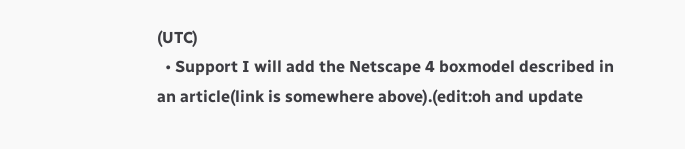(UTC)
  • Support I will add the Netscape 4 boxmodel described in an article(link is somewhere above).(edit:oh and update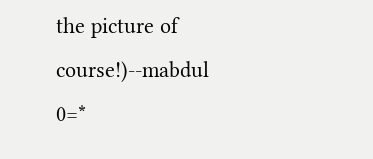the picture of course!)--mabdul 0=*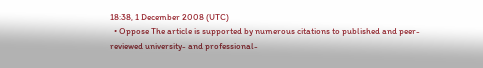18:38, 1 December 2008 (UTC)
  • Oppose The article is supported by numerous citations to published and peer-reviewed university- and professional-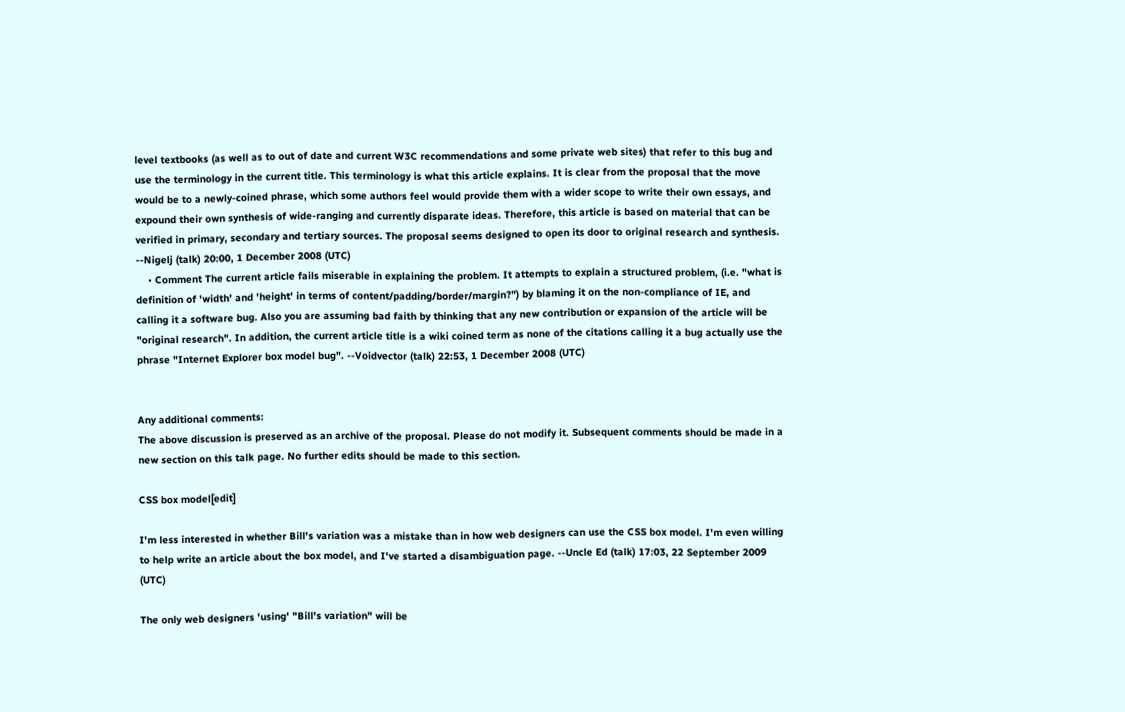level textbooks (as well as to out of date and current W3C recommendations and some private web sites) that refer to this bug and use the terminology in the current title. This terminology is what this article explains. It is clear from the proposal that the move would be to a newly-coined phrase, which some authors feel would provide them with a wider scope to write their own essays, and expound their own synthesis of wide-ranging and currently disparate ideas. Therefore, this article is based on material that can be verified in primary, secondary and tertiary sources. The proposal seems designed to open its door to original research and synthesis. --Nigelj (talk) 20:00, 1 December 2008 (UTC)
    • Comment The current article fails miserable in explaining the problem. It attempts to explain a structured problem, (i.e. "what is definition of 'width' and 'height' in terms of content/padding/border/margin?") by blaming it on the non-compliance of IE, and calling it a software bug. Also you are assuming bad faith by thinking that any new contribution or expansion of the article will be "original research". In addition, the current article title is a wiki coined term as none of the citations calling it a bug actually use the phrase "Internet Explorer box model bug". --Voidvector (talk) 22:53, 1 December 2008 (UTC)


Any additional comments:
The above discussion is preserved as an archive of the proposal. Please do not modify it. Subsequent comments should be made in a new section on this talk page. No further edits should be made to this section.

CSS box model[edit]

I'm less interested in whether Bill's variation was a mistake than in how web designers can use the CSS box model. I'm even willing to help write an article about the box model, and I've started a disambiguation page. --Uncle Ed (talk) 17:03, 22 September 2009 (UTC)

The only web designers 'using' "Bill's variation" will be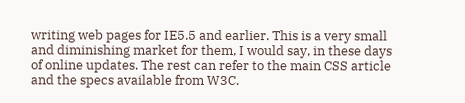writing web pages for IE5.5 and earlier. This is a very small and diminishing market for them, I would say, in these days of online updates. The rest can refer to the main CSS article and the specs available from W3C.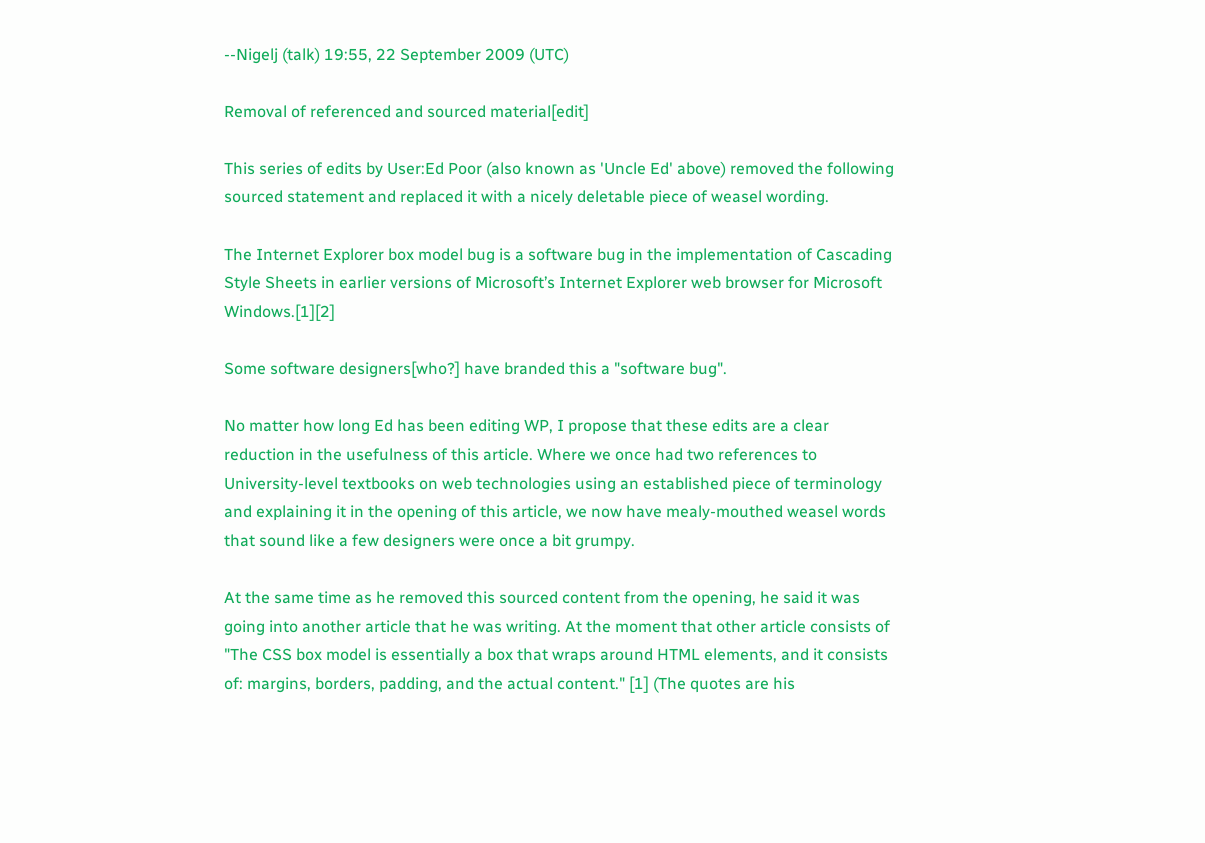--Nigelj (talk) 19:55, 22 September 2009 (UTC)

Removal of referenced and sourced material[edit]

This series of edits by User:Ed Poor (also known as 'Uncle Ed' above) removed the following sourced statement and replaced it with a nicely deletable piece of weasel wording.

The Internet Explorer box model bug is a software bug in the implementation of Cascading Style Sheets in earlier versions of Microsoft’s Internet Explorer web browser for Microsoft Windows.[1][2]

Some software designers[who?] have branded this a "software bug".

No matter how long Ed has been editing WP, I propose that these edits are a clear reduction in the usefulness of this article. Where we once had two references to University-level textbooks on web technologies using an established piece of terminology and explaining it in the opening of this article, we now have mealy-mouthed weasel words that sound like a few designers were once a bit grumpy.

At the same time as he removed this sourced content from the opening, he said it was going into another article that he was writing. At the moment that other article consists of "The CSS box model is essentially a box that wraps around HTML elements, and it consists of: margins, borders, padding, and the actual content." [1] (The quotes are his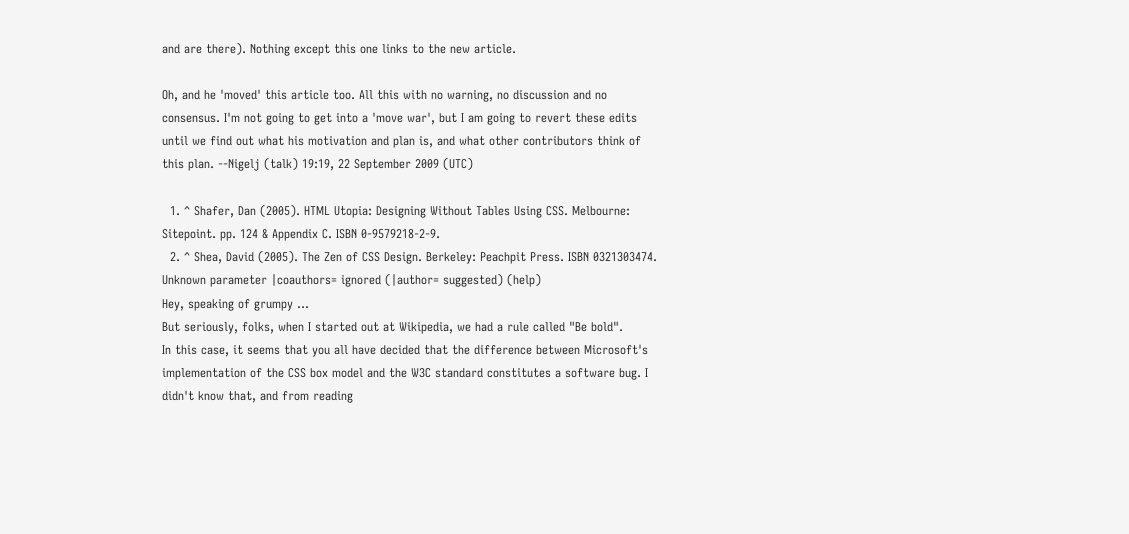and are there). Nothing except this one links to the new article.

Oh, and he 'moved' this article too. All this with no warning, no discussion and no consensus. I'm not going to get into a 'move war', but I am going to revert these edits until we find out what his motivation and plan is, and what other contributors think of this plan. --Nigelj (talk) 19:19, 22 September 2009 (UTC)

  1. ^ Shafer, Dan (2005). HTML Utopia: Designing Without Tables Using CSS. Melbourne: Sitepoint. pp. 124 & Appendix C. ISBN 0-9579218-2-9.
  2. ^ Shea, David (2005). The Zen of CSS Design. Berkeley: Peachpit Press. ISBN 0321303474.  Unknown parameter |coauthors= ignored (|author= suggested) (help)
Hey, speaking of grumpy ...
But seriously, folks, when I started out at Wikipedia, we had a rule called "Be bold".
In this case, it seems that you all have decided that the difference between Microsoft's implementation of the CSS box model and the W3C standard constitutes a software bug. I didn't know that, and from reading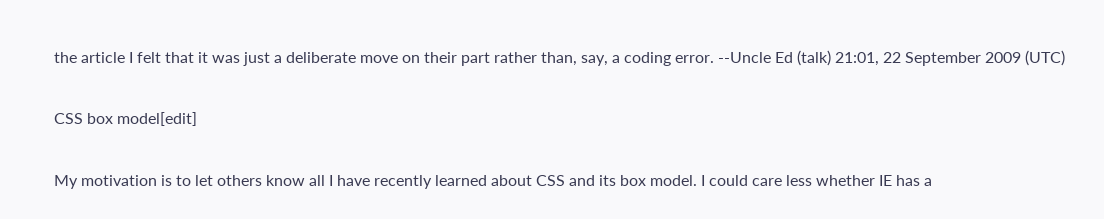the article I felt that it was just a deliberate move on their part rather than, say, a coding error. --Uncle Ed (talk) 21:01, 22 September 2009 (UTC)

CSS box model[edit]

My motivation is to let others know all I have recently learned about CSS and its box model. I could care less whether IE has a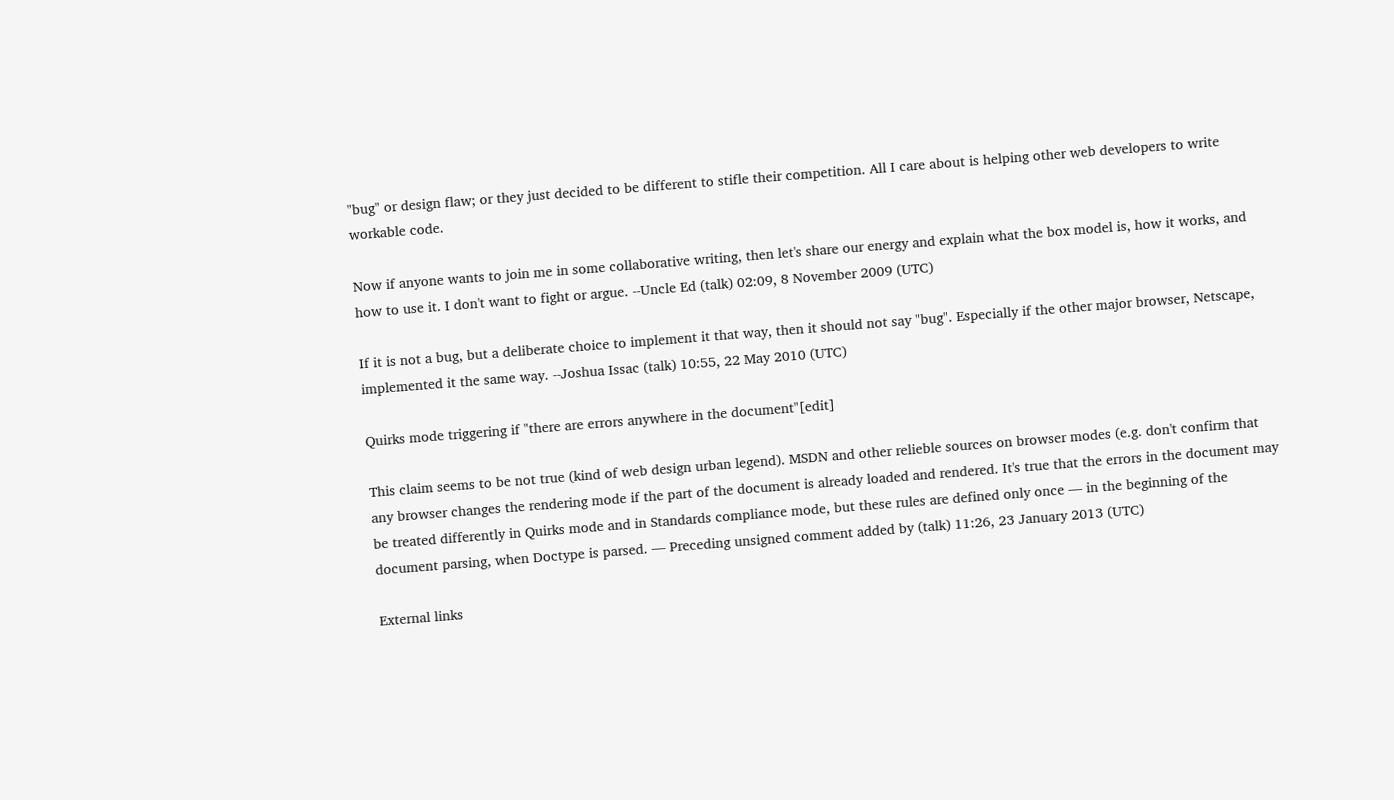"bug" or design flaw; or they just decided to be different to stifle their competition. All I care about is helping other web developers to write workable code.

Now if anyone wants to join me in some collaborative writing, then let's share our energy and explain what the box model is, how it works, and how to use it. I don't want to fight or argue. --Uncle Ed (talk) 02:09, 8 November 2009 (UTC)

If it is not a bug, but a deliberate choice to implement it that way, then it should not say "bug". Especially if the other major browser, Netscape, implemented it the same way. --Joshua Issac (talk) 10:55, 22 May 2010 (UTC)

Quirks mode triggering if "there are errors anywhere in the document"[edit]

This claim seems to be not true (kind of web design urban legend). MSDN and other relieble sources on browser modes (e.g. don't confirm that any browser changes the rendering mode if the part of the document is already loaded and rendered. It's true that the errors in the document may be treated differently in Quirks mode and in Standards compliance mode, but these rules are defined only once — in the beginning of the document parsing, when Doctype is parsed. — Preceding unsigned comment added by (talk) 11:26, 23 January 2013 (UTC)

External links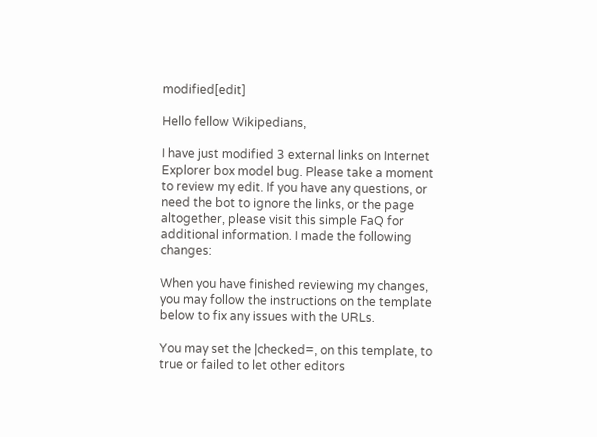modified[edit]

Hello fellow Wikipedians,

I have just modified 3 external links on Internet Explorer box model bug. Please take a moment to review my edit. If you have any questions, or need the bot to ignore the links, or the page altogether, please visit this simple FaQ for additional information. I made the following changes:

When you have finished reviewing my changes, you may follow the instructions on the template below to fix any issues with the URLs.

You may set the |checked=, on this template, to true or failed to let other editors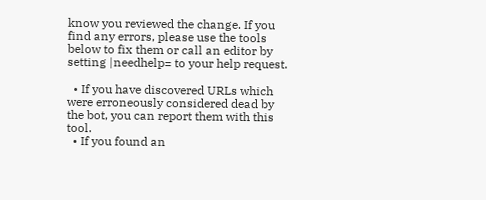know you reviewed the change. If you find any errors, please use the tools below to fix them or call an editor by setting |needhelp= to your help request.

  • If you have discovered URLs which were erroneously considered dead by the bot, you can report them with this tool.
  • If you found an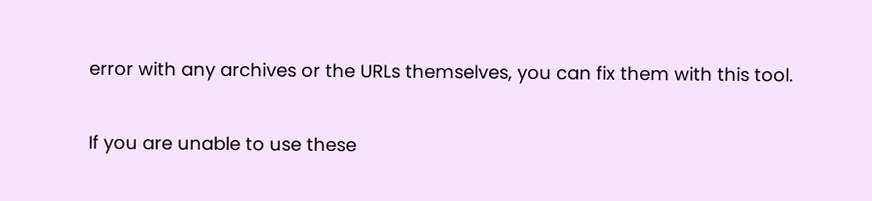error with any archives or the URLs themselves, you can fix them with this tool.

If you are unable to use these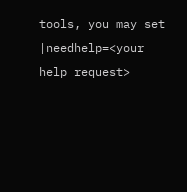tools, you may set |needhelp=<your help request>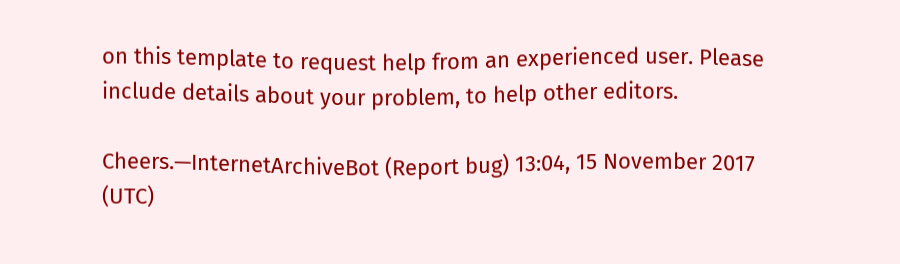on this template to request help from an experienced user. Please include details about your problem, to help other editors.

Cheers.—InternetArchiveBot (Report bug) 13:04, 15 November 2017 (UTC)